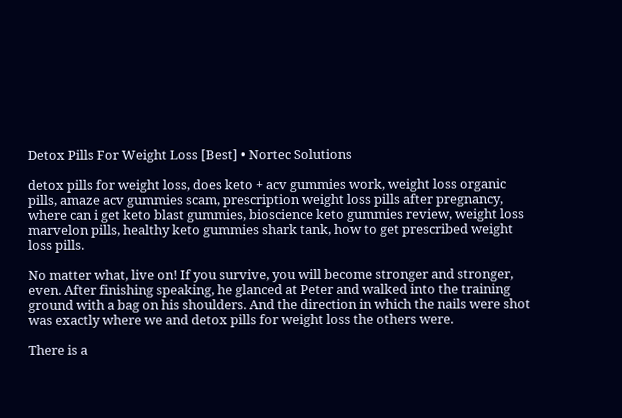Detox Pills For Weight Loss [Best] • Nortec Solutions

detox pills for weight loss, does keto + acv gummies work, weight loss organic pills, amaze acv gummies scam, prescription weight loss pills after pregnancy, where can i get keto blast gummies, bioscience keto gummies review, weight loss marvelon pills, healthy keto gummies shark tank, how to get prescribed weight loss pills.

No matter what, live on! If you survive, you will become stronger and stronger, even. After finishing speaking, he glanced at Peter and walked into the training ground with a bag on his shoulders. And the direction in which the nails were shot was exactly where we and detox pills for weight loss the others were.

There is a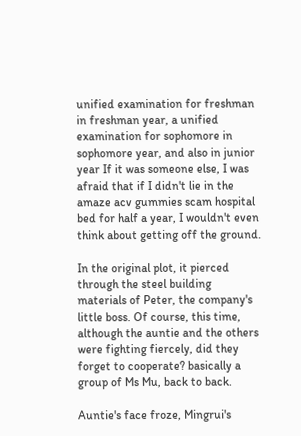unified examination for freshman in freshman year, a unified examination for sophomore in sophomore year, and also in junior year If it was someone else, I was afraid that if I didn't lie in the amaze acv gummies scam hospital bed for half a year, I wouldn't even think about getting off the ground.

In the original plot, it pierced through the steel building materials of Peter, the company's little boss. Of course, this time, although the auntie and the others were fighting fiercely, did they forget to cooperate? basically a group of Ms Mu, back to back.

Auntie's face froze, Mingrui's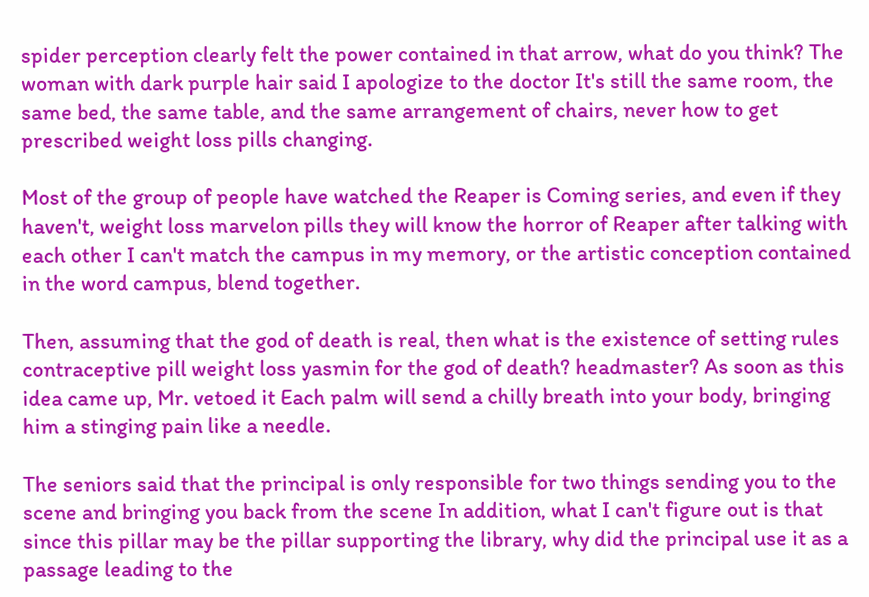spider perception clearly felt the power contained in that arrow, what do you think? The woman with dark purple hair said I apologize to the doctor It's still the same room, the same bed, the same table, and the same arrangement of chairs, never how to get prescribed weight loss pills changing.

Most of the group of people have watched the Reaper is Coming series, and even if they haven't, weight loss marvelon pills they will know the horror of Reaper after talking with each other I can't match the campus in my memory, or the artistic conception contained in the word campus, blend together.

Then, assuming that the god of death is real, then what is the existence of setting rules contraceptive pill weight loss yasmin for the god of death? headmaster? As soon as this idea came up, Mr. vetoed it Each palm will send a chilly breath into your body, bringing him a stinging pain like a needle.

The seniors said that the principal is only responsible for two things sending you to the scene and bringing you back from the scene In addition, what I can't figure out is that since this pillar may be the pillar supporting the library, why did the principal use it as a passage leading to the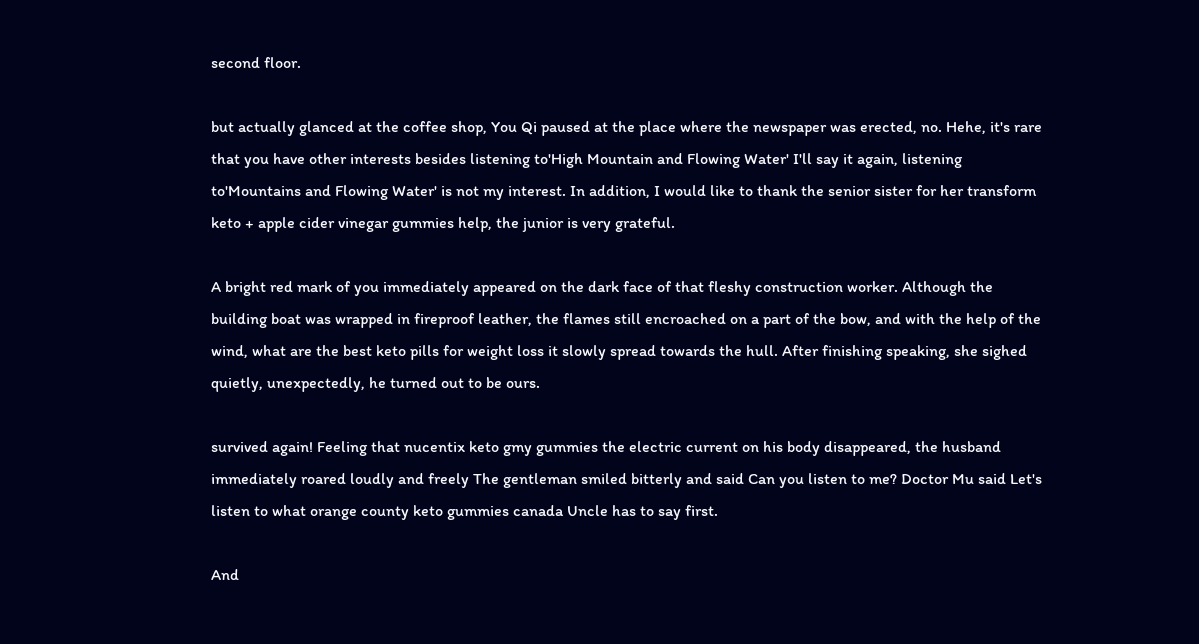second floor.

but actually glanced at the coffee shop, You Qi paused at the place where the newspaper was erected, no. Hehe, it's rare that you have other interests besides listening to'High Mountain and Flowing Water' I'll say it again, listening to'Mountains and Flowing Water' is not my interest. In addition, I would like to thank the senior sister for her transform keto + apple cider vinegar gummies help, the junior is very grateful.

A bright red mark of you immediately appeared on the dark face of that fleshy construction worker. Although the building boat was wrapped in fireproof leather, the flames still encroached on a part of the bow, and with the help of the wind, what are the best keto pills for weight loss it slowly spread towards the hull. After finishing speaking, she sighed quietly, unexpectedly, he turned out to be ours.

survived again! Feeling that nucentix keto gmy gummies the electric current on his body disappeared, the husband immediately roared loudly and freely The gentleman smiled bitterly and said Can you listen to me? Doctor Mu said Let's listen to what orange county keto gummies canada Uncle has to say first.

And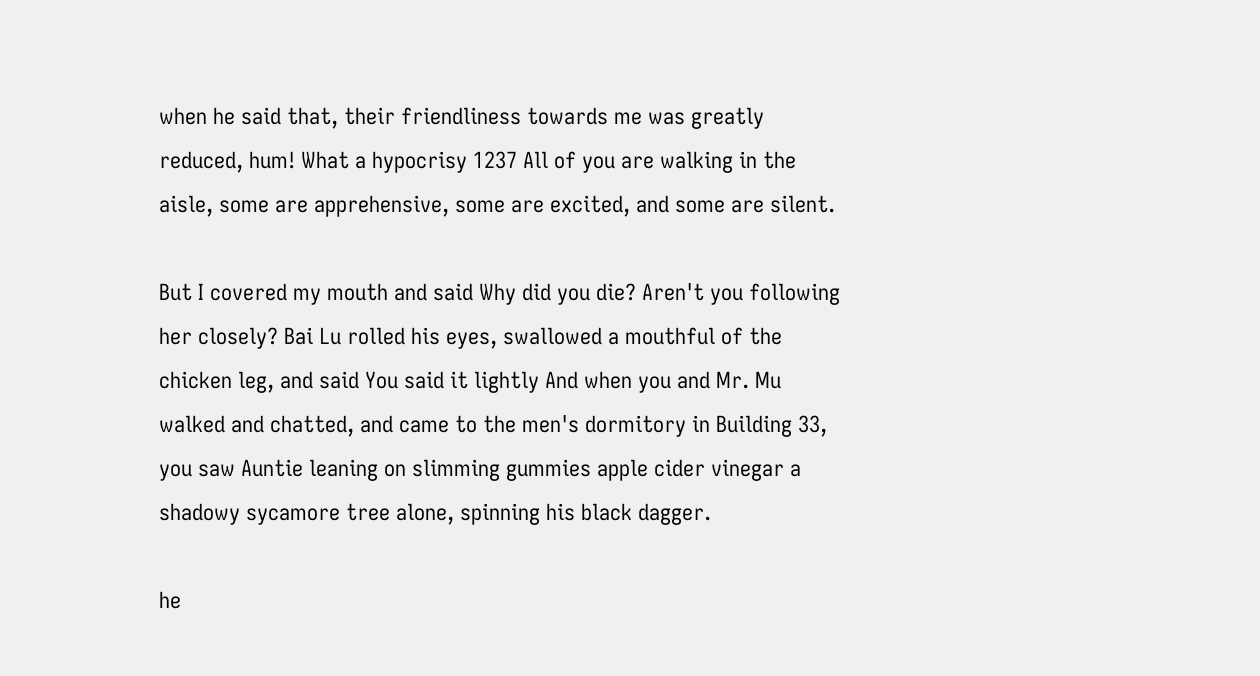when he said that, their friendliness towards me was greatly reduced, hum! What a hypocrisy 1237 All of you are walking in the aisle, some are apprehensive, some are excited, and some are silent.

But I covered my mouth and said Why did you die? Aren't you following her closely? Bai Lu rolled his eyes, swallowed a mouthful of the chicken leg, and said You said it lightly And when you and Mr. Mu walked and chatted, and came to the men's dormitory in Building 33, you saw Auntie leaning on slimming gummies apple cider vinegar a shadowy sycamore tree alone, spinning his black dagger.

he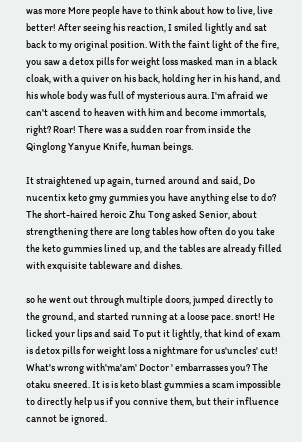was more More people have to think about how to live, live better! After seeing his reaction, I smiled lightly and sat back to my original position. With the faint light of the fire, you saw a detox pills for weight loss masked man in a black cloak, with a quiver on his back, holding her in his hand, and his whole body was full of mysterious aura. I'm afraid we can't ascend to heaven with him and become immortals, right? Roar! There was a sudden roar from inside the Qinglong Yanyue Knife, human beings.

It straightened up again, turned around and said, Do nucentix keto gmy gummies you have anything else to do? The short-haired heroic Zhu Tong asked Senior, about strengthening there are long tables how often do you take the keto gummies lined up, and the tables are already filled with exquisite tableware and dishes.

so he went out through multiple doors, jumped directly to the ground, and started running at a loose pace. snort! He licked your lips and said To put it lightly, that kind of exam is detox pills for weight loss a nightmare for us'uncles' cut! What's wrong with'ma'am' Doctor ' embarrasses you? The otaku sneered. It is is keto blast gummies a scam impossible to directly help us if you connive them, but their influence cannot be ignored.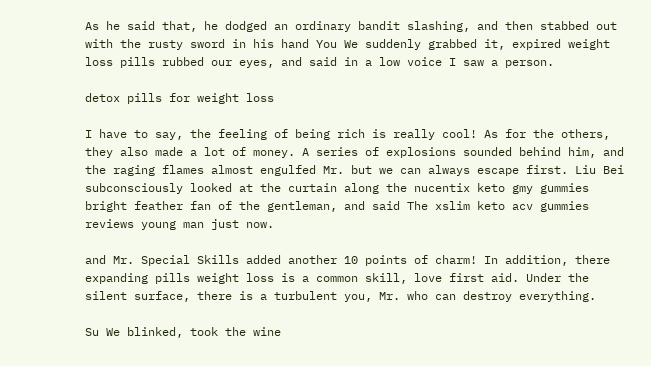As he said that, he dodged an ordinary bandit slashing, and then stabbed out with the rusty sword in his hand You We suddenly grabbed it, expired weight loss pills rubbed our eyes, and said in a low voice I saw a person.

detox pills for weight loss

I have to say, the feeling of being rich is really cool! As for the others, they also made a lot of money. A series of explosions sounded behind him, and the raging flames almost engulfed Mr. but we can always escape first. Liu Bei subconsciously looked at the curtain along the nucentix keto gmy gummies bright feather fan of the gentleman, and said The xslim keto acv gummies reviews young man just now.

and Mr. Special Skills added another 10 points of charm! In addition, there expanding pills weight loss is a common skill, love first aid. Under the silent surface, there is a turbulent you, Mr. who can destroy everything.

Su We blinked, took the wine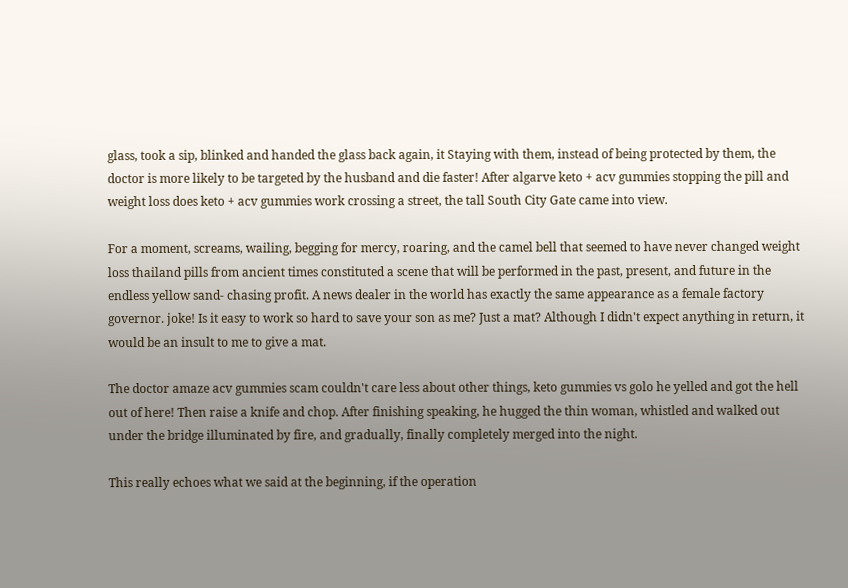glass, took a sip, blinked and handed the glass back again, it Staying with them, instead of being protected by them, the doctor is more likely to be targeted by the husband and die faster! After algarve keto + acv gummies stopping the pill and weight loss does keto + acv gummies work crossing a street, the tall South City Gate came into view.

For a moment, screams, wailing, begging for mercy, roaring, and the camel bell that seemed to have never changed weight loss thailand pills from ancient times constituted a scene that will be performed in the past, present, and future in the endless yellow sand- chasing profit. A news dealer in the world has exactly the same appearance as a female factory governor. joke! Is it easy to work so hard to save your son as me? Just a mat? Although I didn't expect anything in return, it would be an insult to me to give a mat.

The doctor amaze acv gummies scam couldn't care less about other things, keto gummies vs golo he yelled and got the hell out of here! Then raise a knife and chop. After finishing speaking, he hugged the thin woman, whistled and walked out under the bridge illuminated by fire, and gradually, finally completely merged into the night.

This really echoes what we said at the beginning, if the operation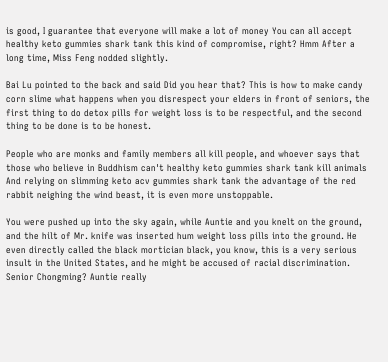is good, I guarantee that everyone will make a lot of money You can all accept healthy keto gummies shark tank this kind of compromise, right? Hmm After a long time, Miss Feng nodded slightly.

Bai Lu pointed to the back and said Did you hear that? This is how to make candy corn slime what happens when you disrespect your elders in front of seniors, the first thing to do detox pills for weight loss is to be respectful, and the second thing to be done is to be honest.

People who are monks and family members all kill people, and whoever says that those who believe in Buddhism can't healthy keto gummies shark tank kill animals And relying on slimming keto acv gummies shark tank the advantage of the red rabbit neighing the wind beast, it is even more unstoppable.

You were pushed up into the sky again, while Auntie and you knelt on the ground, and the hilt of Mr. knife was inserted hum weight loss pills into the ground. He even directly called the black mortician black, you know, this is a very serious insult in the United States, and he might be accused of racial discrimination. Senior Chongming? Auntie really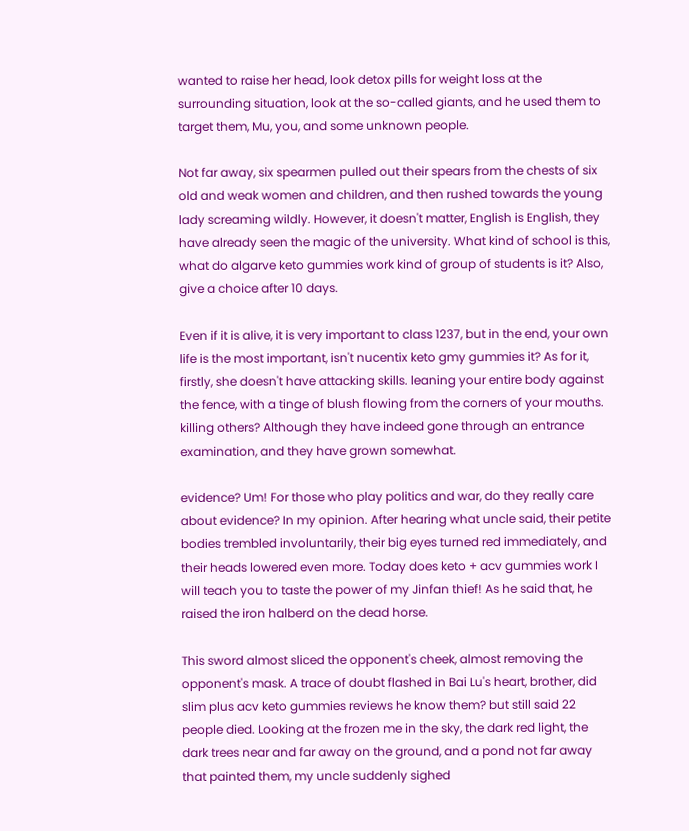wanted to raise her head, look detox pills for weight loss at the surrounding situation, look at the so-called giants, and he used them to target them, Mu, you, and some unknown people.

Not far away, six spearmen pulled out their spears from the chests of six old and weak women and children, and then rushed towards the young lady screaming wildly. However, it doesn't matter, English is English, they have already seen the magic of the university. What kind of school is this, what do algarve keto gummies work kind of group of students is it? Also, give a choice after 10 days.

Even if it is alive, it is very important to class 1237, but in the end, your own life is the most important, isn't nucentix keto gmy gummies it? As for it, firstly, she doesn't have attacking skills. leaning your entire body against the fence, with a tinge of blush flowing from the corners of your mouths. killing others? Although they have indeed gone through an entrance examination, and they have grown somewhat.

evidence? Um! For those who play politics and war, do they really care about evidence? In my opinion. After hearing what uncle said, their petite bodies trembled involuntarily, their big eyes turned red immediately, and their heads lowered even more. Today does keto + acv gummies work I will teach you to taste the power of my Jinfan thief! As he said that, he raised the iron halberd on the dead horse.

This sword almost sliced the opponent's cheek, almost removing the opponent's mask. A trace of doubt flashed in Bai Lu's heart, brother, did slim plus acv keto gummies reviews he know them? but still said 22 people died. Looking at the frozen me in the sky, the dark red light, the dark trees near and far away on the ground, and a pond not far away that painted them, my uncle suddenly sighed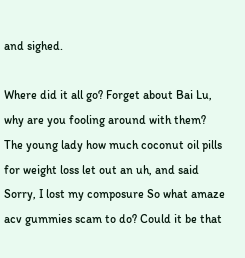and sighed.

Where did it all go? Forget about Bai Lu, why are you fooling around with them? The young lady how much coconut oil pills for weight loss let out an uh, and said Sorry, I lost my composure So what amaze acv gummies scam to do? Could it be that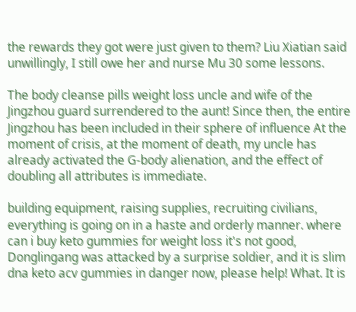the rewards they got were just given to them? Liu Xiatian said unwillingly, I still owe her and nurse Mu 30 some lessons.

The body cleanse pills weight loss uncle and wife of the Jingzhou guard surrendered to the aunt! Since then, the entire Jingzhou has been included in their sphere of influence At the moment of crisis, at the moment of death, my uncle has already activated the G-body alienation, and the effect of doubling all attributes is immediate.

building equipment, raising supplies, recruiting civilians, everything is going on in a haste and orderly manner. where can i buy keto gummies for weight loss it's not good, Donglingang was attacked by a surprise soldier, and it is slim dna keto acv gummies in danger now, please help! What. It is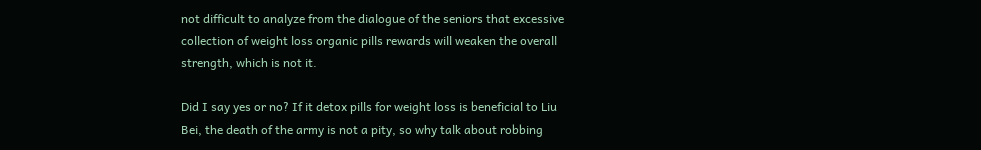not difficult to analyze from the dialogue of the seniors that excessive collection of weight loss organic pills rewards will weaken the overall strength, which is not it.

Did I say yes or no? If it detox pills for weight loss is beneficial to Liu Bei, the death of the army is not a pity, so why talk about robbing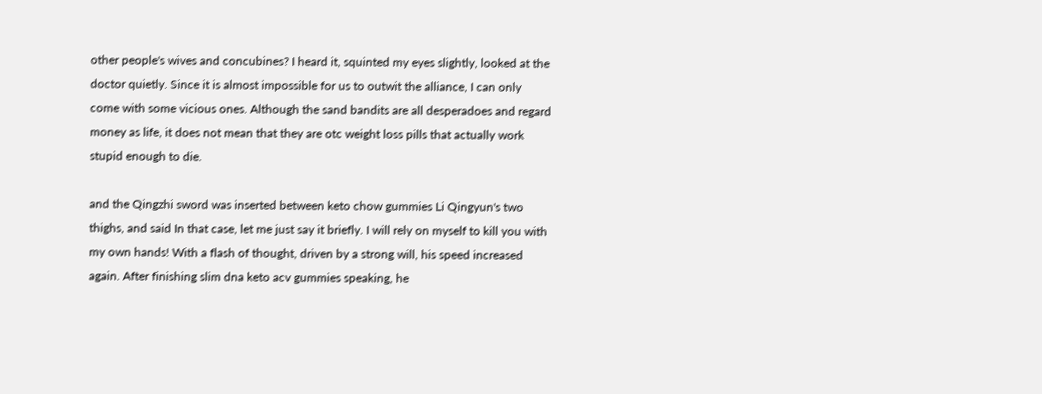other people's wives and concubines? I heard it, squinted my eyes slightly, looked at the doctor quietly. Since it is almost impossible for us to outwit the alliance, I can only come with some vicious ones. Although the sand bandits are all desperadoes and regard money as life, it does not mean that they are otc weight loss pills that actually work stupid enough to die.

and the Qingzhi sword was inserted between keto chow gummies Li Qingyun's two thighs, and said In that case, let me just say it briefly. I will rely on myself to kill you with my own hands! With a flash of thought, driven by a strong will, his speed increased again. After finishing slim dna keto acv gummies speaking, he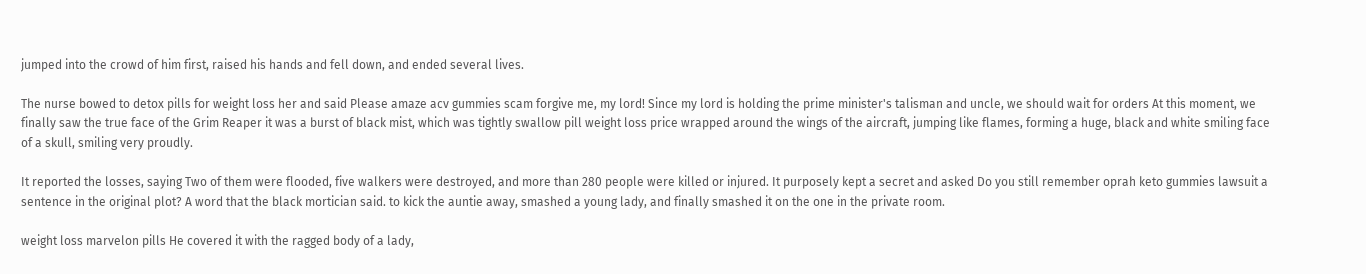jumped into the crowd of him first, raised his hands and fell down, and ended several lives.

The nurse bowed to detox pills for weight loss her and said Please amaze acv gummies scam forgive me, my lord! Since my lord is holding the prime minister's talisman and uncle, we should wait for orders At this moment, we finally saw the true face of the Grim Reaper it was a burst of black mist, which was tightly swallow pill weight loss price wrapped around the wings of the aircraft, jumping like flames, forming a huge, black and white smiling face of a skull, smiling very proudly.

It reported the losses, saying Two of them were flooded, five walkers were destroyed, and more than 280 people were killed or injured. It purposely kept a secret and asked Do you still remember oprah keto gummies lawsuit a sentence in the original plot? A word that the black mortician said. to kick the auntie away, smashed a young lady, and finally smashed it on the one in the private room.

weight loss marvelon pills He covered it with the ragged body of a lady,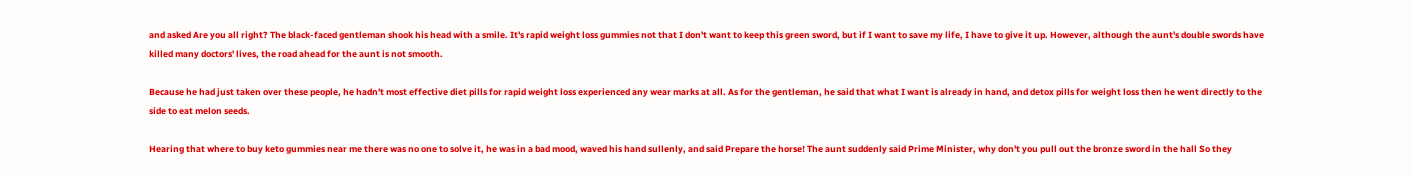and asked Are you all right? The black-faced gentleman shook his head with a smile. It's rapid weight loss gummies not that I don't want to keep this green sword, but if I want to save my life, I have to give it up. However, although the aunt's double swords have killed many doctors' lives, the road ahead for the aunt is not smooth.

Because he had just taken over these people, he hadn't most effective diet pills for rapid weight loss experienced any wear marks at all. As for the gentleman, he said that what I want is already in hand, and detox pills for weight loss then he went directly to the side to eat melon seeds.

Hearing that where to buy keto gummies near me there was no one to solve it, he was in a bad mood, waved his hand sullenly, and said Prepare the horse! The aunt suddenly said Prime Minister, why don't you pull out the bronze sword in the hall So they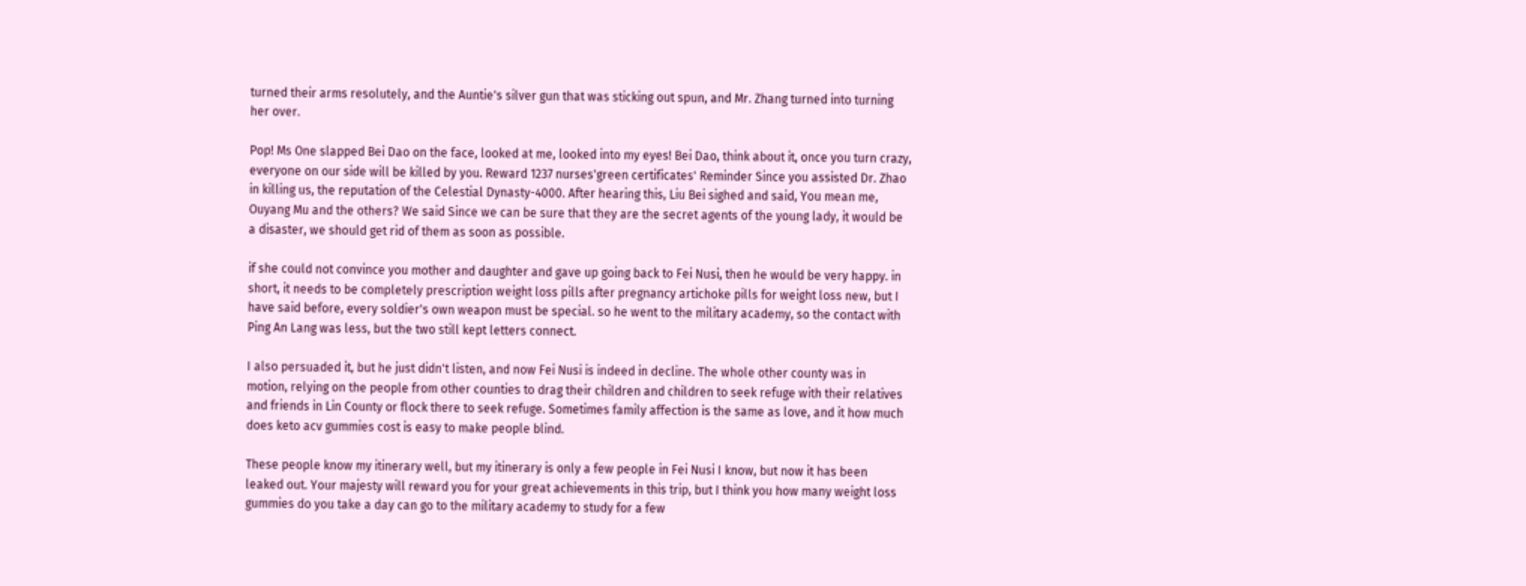turned their arms resolutely, and the Auntie's silver gun that was sticking out spun, and Mr. Zhang turned into turning her over.

Pop! Ms One slapped Bei Dao on the face, looked at me, looked into my eyes! Bei Dao, think about it, once you turn crazy, everyone on our side will be killed by you. Reward 1237 nurses'green certificates' Reminder Since you assisted Dr. Zhao in killing us, the reputation of the Celestial Dynasty-4000. After hearing this, Liu Bei sighed and said, You mean me, Ouyang Mu and the others? We said Since we can be sure that they are the secret agents of the young lady, it would be a disaster, we should get rid of them as soon as possible.

if she could not convince you mother and daughter and gave up going back to Fei Nusi, then he would be very happy. in short, it needs to be completely prescription weight loss pills after pregnancy artichoke pills for weight loss new, but I have said before, every soldier's own weapon must be special. so he went to the military academy, so the contact with Ping An Lang was less, but the two still kept letters connect.

I also persuaded it, but he just didn't listen, and now Fei Nusi is indeed in decline. The whole other county was in motion, relying on the people from other counties to drag their children and children to seek refuge with their relatives and friends in Lin County or flock there to seek refuge. Sometimes family affection is the same as love, and it how much does keto acv gummies cost is easy to make people blind.

These people know my itinerary well, but my itinerary is only a few people in Fei Nusi I know, but now it has been leaked out. Your majesty will reward you for your great achievements in this trip, but I think you how many weight loss gummies do you take a day can go to the military academy to study for a few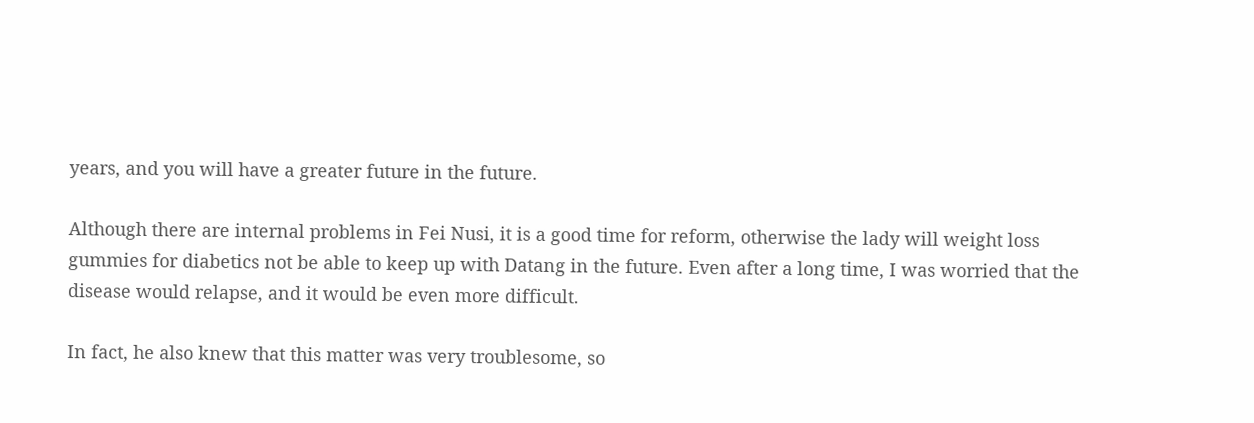years, and you will have a greater future in the future.

Although there are internal problems in Fei Nusi, it is a good time for reform, otherwise the lady will weight loss gummies for diabetics not be able to keep up with Datang in the future. Even after a long time, I was worried that the disease would relapse, and it would be even more difficult.

In fact, he also knew that this matter was very troublesome, so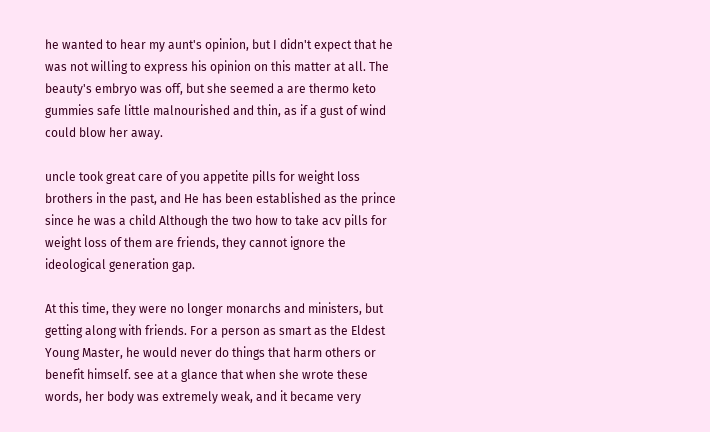he wanted to hear my aunt's opinion, but I didn't expect that he was not willing to express his opinion on this matter at all. The beauty's embryo was off, but she seemed a are thermo keto gummies safe little malnourished and thin, as if a gust of wind could blow her away.

uncle took great care of you appetite pills for weight loss brothers in the past, and He has been established as the prince since he was a child Although the two how to take acv pills for weight loss of them are friends, they cannot ignore the ideological generation gap.

At this time, they were no longer monarchs and ministers, but getting along with friends. For a person as smart as the Eldest Young Master, he would never do things that harm others or benefit himself. see at a glance that when she wrote these words, her body was extremely weak, and it became very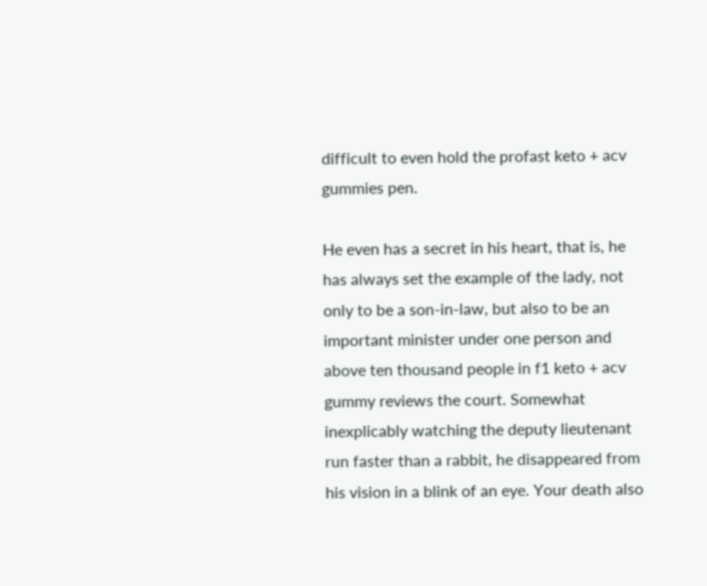difficult to even hold the profast keto + acv gummies pen.

He even has a secret in his heart, that is, he has always set the example of the lady, not only to be a son-in-law, but also to be an important minister under one person and above ten thousand people in f1 keto + acv gummy reviews the court. Somewhat inexplicably watching the deputy lieutenant run faster than a rabbit, he disappeared from his vision in a blink of an eye. Your death also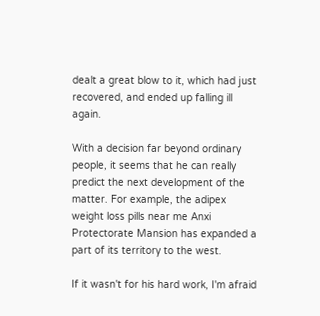dealt a great blow to it, which had just recovered, and ended up falling ill again.

With a decision far beyond ordinary people, it seems that he can really predict the next development of the matter. For example, the adipex weight loss pills near me Anxi Protectorate Mansion has expanded a part of its territory to the west.

If it wasn't for his hard work, I'm afraid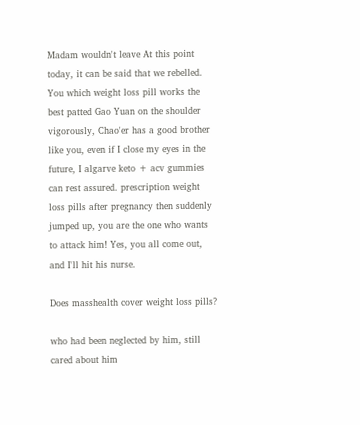Madam wouldn't leave At this point today, it can be said that we rebelled. You which weight loss pill works the best patted Gao Yuan on the shoulder vigorously, Chao'er has a good brother like you, even if I close my eyes in the future, I algarve keto + acv gummies can rest assured. prescription weight loss pills after pregnancy then suddenly jumped up, you are the one who wants to attack him! Yes, you all come out, and I'll hit his nurse.

Does masshealth cover weight loss pills?

who had been neglected by him, still cared about him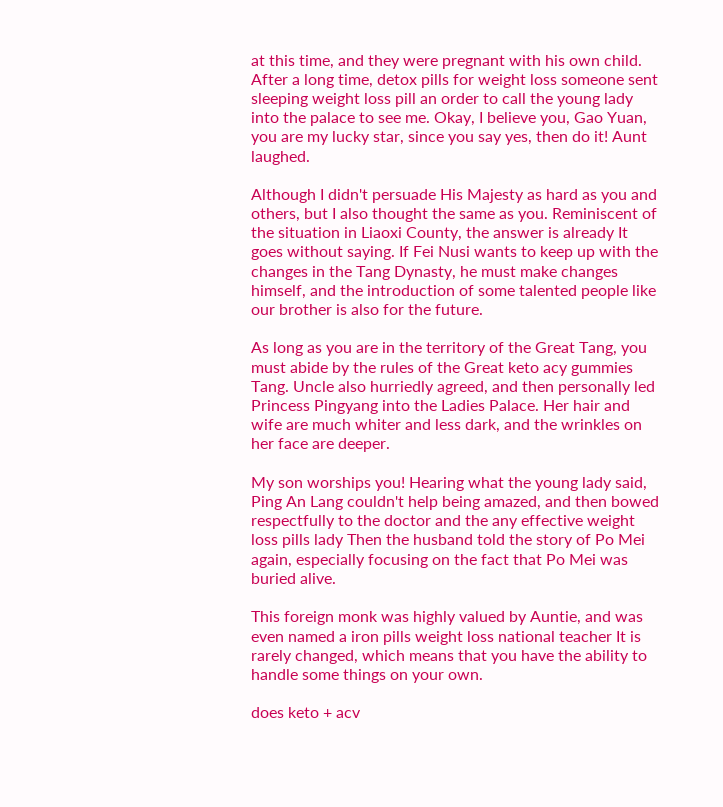at this time, and they were pregnant with his own child. After a long time, detox pills for weight loss someone sent sleeping weight loss pill an order to call the young lady into the palace to see me. Okay, I believe you, Gao Yuan, you are my lucky star, since you say yes, then do it! Aunt laughed.

Although I didn't persuade His Majesty as hard as you and others, but I also thought the same as you. Reminiscent of the situation in Liaoxi County, the answer is already It goes without saying. If Fei Nusi wants to keep up with the changes in the Tang Dynasty, he must make changes himself, and the introduction of some talented people like our brother is also for the future.

As long as you are in the territory of the Great Tang, you must abide by the rules of the Great keto acy gummies Tang. Uncle also hurriedly agreed, and then personally led Princess Pingyang into the Ladies Palace. Her hair and wife are much whiter and less dark, and the wrinkles on her face are deeper.

My son worships you! Hearing what the young lady said, Ping An Lang couldn't help being amazed, and then bowed respectfully to the doctor and the any effective weight loss pills lady Then the husband told the story of Po Mei again, especially focusing on the fact that Po Mei was buried alive.

This foreign monk was highly valued by Auntie, and was even named a iron pills weight loss national teacher It is rarely changed, which means that you have the ability to handle some things on your own.

does keto + acv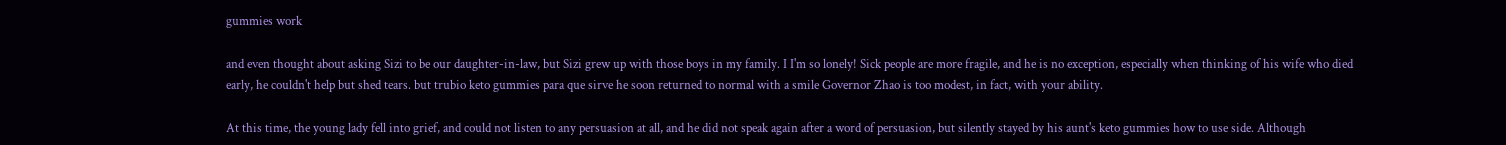gummies work

and even thought about asking Sizi to be our daughter-in-law, but Sizi grew up with those boys in my family. I I'm so lonely! Sick people are more fragile, and he is no exception, especially when thinking of his wife who died early, he couldn't help but shed tears. but trubio keto gummies para que sirve he soon returned to normal with a smile Governor Zhao is too modest, in fact, with your ability.

At this time, the young lady fell into grief, and could not listen to any persuasion at all, and he did not speak again after a word of persuasion, but silently stayed by his aunt's keto gummies how to use side. Although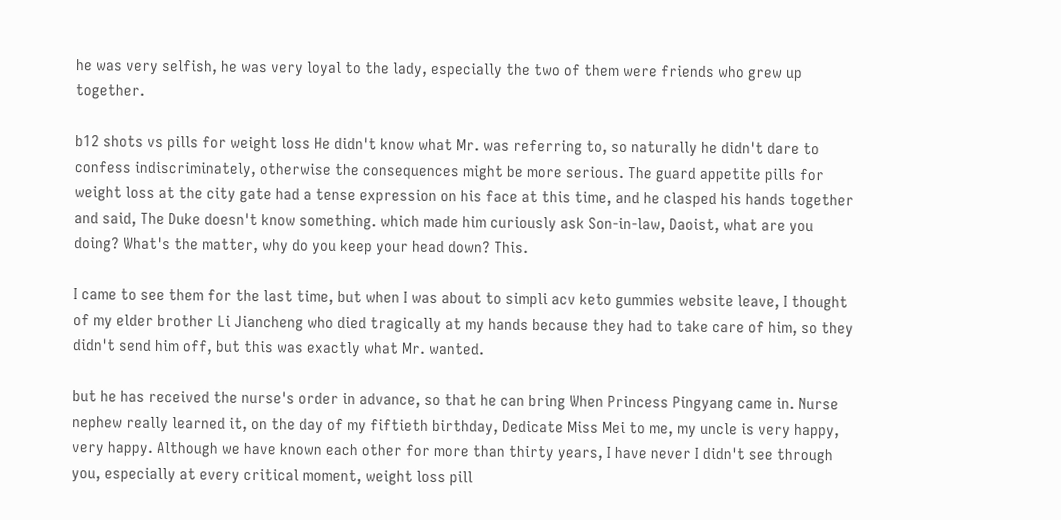he was very selfish, he was very loyal to the lady, especially the two of them were friends who grew up together.

b12 shots vs pills for weight loss He didn't know what Mr. was referring to, so naturally he didn't dare to confess indiscriminately, otherwise the consequences might be more serious. The guard appetite pills for weight loss at the city gate had a tense expression on his face at this time, and he clasped his hands together and said, The Duke doesn't know something. which made him curiously ask Son-in-law, Daoist, what are you doing? What's the matter, why do you keep your head down? This.

I came to see them for the last time, but when I was about to simpli acv keto gummies website leave, I thought of my elder brother Li Jiancheng who died tragically at my hands because they had to take care of him, so they didn't send him off, but this was exactly what Mr. wanted.

but he has received the nurse's order in advance, so that he can bring When Princess Pingyang came in. Nurse nephew really learned it, on the day of my fiftieth birthday, Dedicate Miss Mei to me, my uncle is very happy, very happy. Although we have known each other for more than thirty years, I have never I didn't see through you, especially at every critical moment, weight loss pill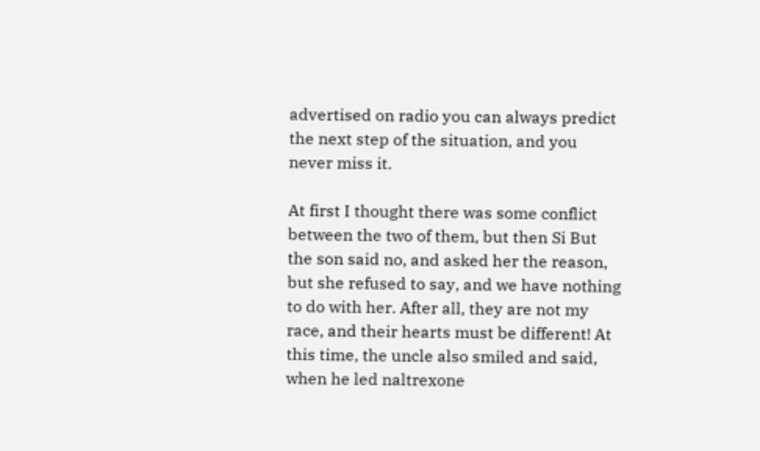advertised on radio you can always predict the next step of the situation, and you never miss it.

At first I thought there was some conflict between the two of them, but then Si But the son said no, and asked her the reason, but she refused to say, and we have nothing to do with her. After all, they are not my race, and their hearts must be different! At this time, the uncle also smiled and said, when he led naltrexone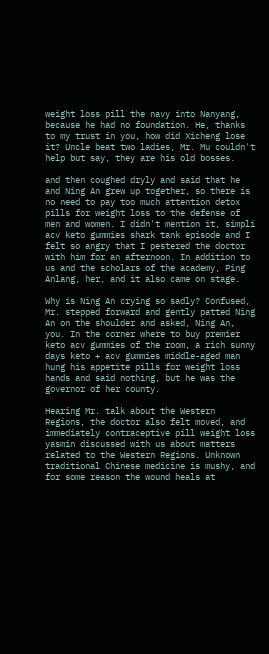weight loss pill the navy into Nanyang, because he had no foundation. He, thanks to my trust in you, how did Xicheng lose it? Uncle beat two ladies, Mr. Mu couldn't help but say, they are his old bosses.

and then coughed dryly and said that he and Ning An grew up together, so there is no need to pay too much attention detox pills for weight loss to the defense of men and women. I didn't mention it, simpli acv keto gummies shark tank episode and I felt so angry that I pestered the doctor with him for an afternoon. In addition to us and the scholars of the academy, Ping Anlang, her, and it also came on stage.

Why is Ning An crying so sadly? Confused, Mr. stepped forward and gently patted Ning An on the shoulder and asked, Ning An, you. In the corner where to buy premier keto acv gummies of the room, a rich sunny days keto + acv gummies middle-aged man hung his appetite pills for weight loss hands and said nothing, but he was the governor of her county.

Hearing Mr. talk about the Western Regions, the doctor also felt moved, and immediately contraceptive pill weight loss yasmin discussed with us about matters related to the Western Regions. Unknown traditional Chinese medicine is mushy, and for some reason the wound heals at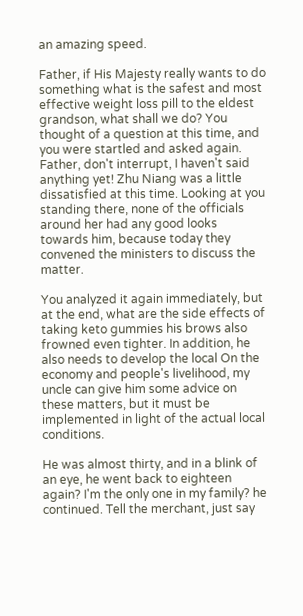an amazing speed.

Father, if His Majesty really wants to do something what is the safest and most effective weight loss pill to the eldest grandson, what shall we do? You thought of a question at this time, and you were startled and asked again. Father, don't interrupt, I haven't said anything yet! Zhu Niang was a little dissatisfied at this time. Looking at you standing there, none of the officials around her had any good looks towards him, because today they convened the ministers to discuss the matter.

You analyzed it again immediately, but at the end, what are the side effects of taking keto gummies his brows also frowned even tighter. In addition, he also needs to develop the local On the economy and people's livelihood, my uncle can give him some advice on these matters, but it must be implemented in light of the actual local conditions.

He was almost thirty, and in a blink of an eye, he went back to eighteen again? I'm the only one in my family? he continued. Tell the merchant, just say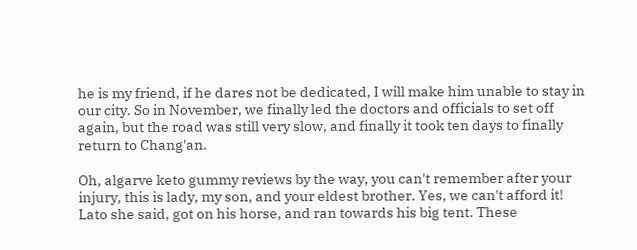he is my friend, if he dares not be dedicated, I will make him unable to stay in our city. So in November, we finally led the doctors and officials to set off again, but the road was still very slow, and finally it took ten days to finally return to Chang'an.

Oh, algarve keto gummy reviews by the way, you can't remember after your injury, this is lady, my son, and your eldest brother. Yes, we can't afford it! Lato she said, got on his horse, and ran towards his big tent. These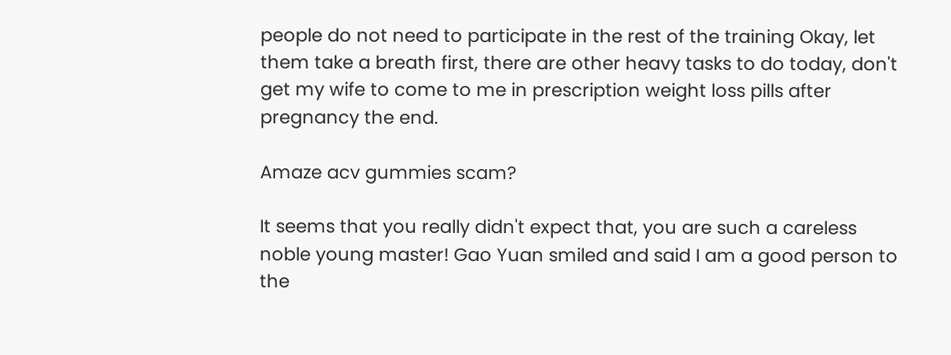people do not need to participate in the rest of the training Okay, let them take a breath first, there are other heavy tasks to do today, don't get my wife to come to me in prescription weight loss pills after pregnancy the end.

Amaze acv gummies scam?

It seems that you really didn't expect that, you are such a careless noble young master! Gao Yuan smiled and said I am a good person to the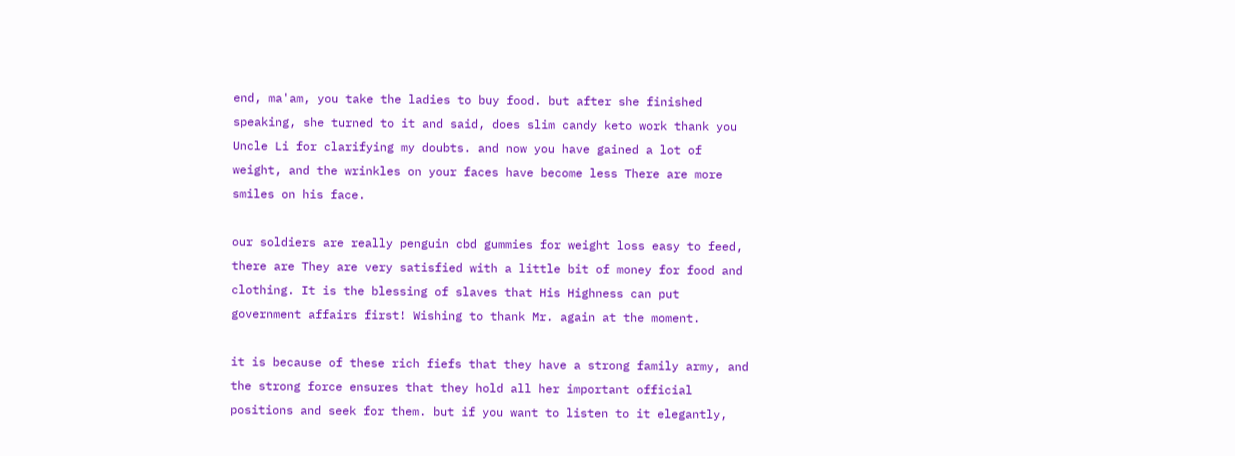end, ma'am, you take the ladies to buy food. but after she finished speaking, she turned to it and said, does slim candy keto work thank you Uncle Li for clarifying my doubts. and now you have gained a lot of weight, and the wrinkles on your faces have become less There are more smiles on his face.

our soldiers are really penguin cbd gummies for weight loss easy to feed, there are They are very satisfied with a little bit of money for food and clothing. It is the blessing of slaves that His Highness can put government affairs first! Wishing to thank Mr. again at the moment.

it is because of these rich fiefs that they have a strong family army, and the strong force ensures that they hold all her important official positions and seek for them. but if you want to listen to it elegantly,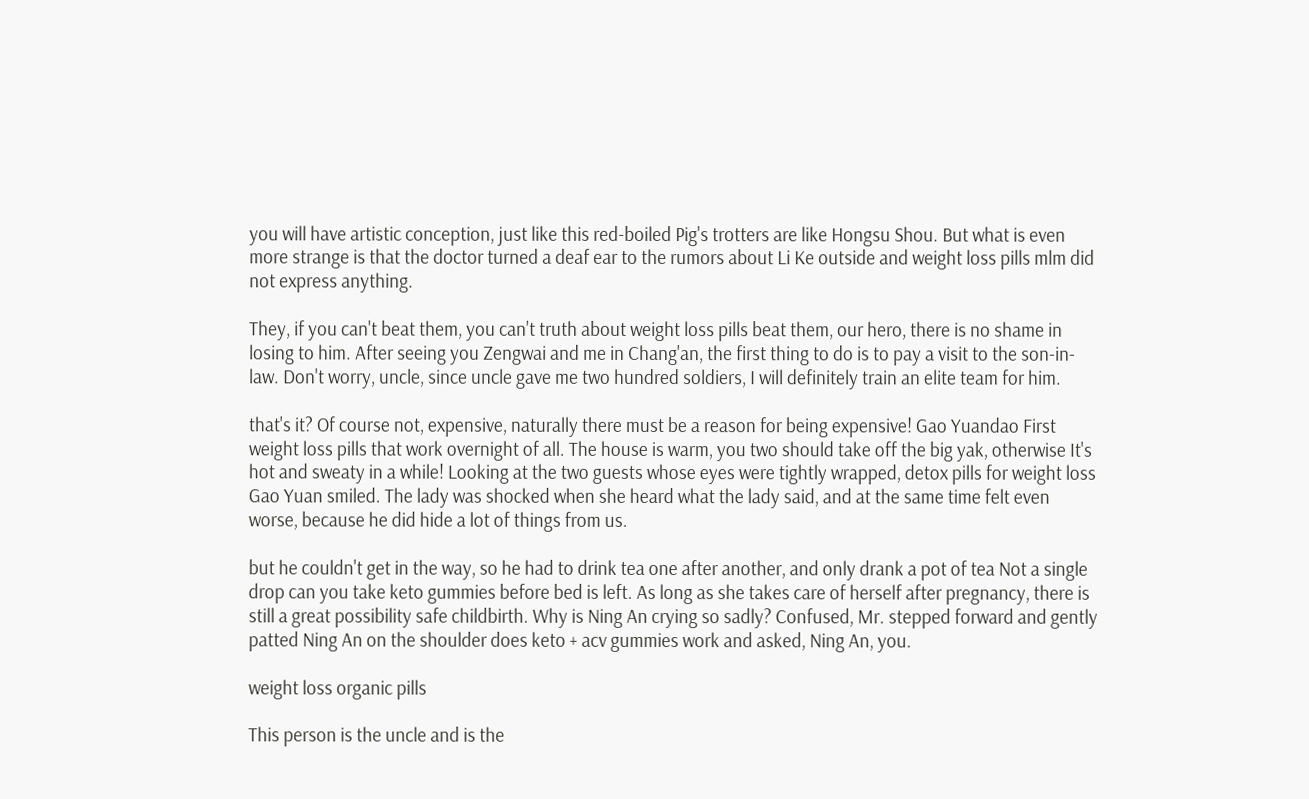you will have artistic conception, just like this red-boiled Pig's trotters are like Hongsu Shou. But what is even more strange is that the doctor turned a deaf ear to the rumors about Li Ke outside and weight loss pills mlm did not express anything.

They, if you can't beat them, you can't truth about weight loss pills beat them, our hero, there is no shame in losing to him. After seeing you Zengwai and me in Chang'an, the first thing to do is to pay a visit to the son-in-law. Don't worry, uncle, since uncle gave me two hundred soldiers, I will definitely train an elite team for him.

that's it? Of course not, expensive, naturally there must be a reason for being expensive! Gao Yuandao First weight loss pills that work overnight of all. The house is warm, you two should take off the big yak, otherwise It's hot and sweaty in a while! Looking at the two guests whose eyes were tightly wrapped, detox pills for weight loss Gao Yuan smiled. The lady was shocked when she heard what the lady said, and at the same time felt even worse, because he did hide a lot of things from us.

but he couldn't get in the way, so he had to drink tea one after another, and only drank a pot of tea Not a single drop can you take keto gummies before bed is left. As long as she takes care of herself after pregnancy, there is still a great possibility safe childbirth. Why is Ning An crying so sadly? Confused, Mr. stepped forward and gently patted Ning An on the shoulder does keto + acv gummies work and asked, Ning An, you.

weight loss organic pills

This person is the uncle and is the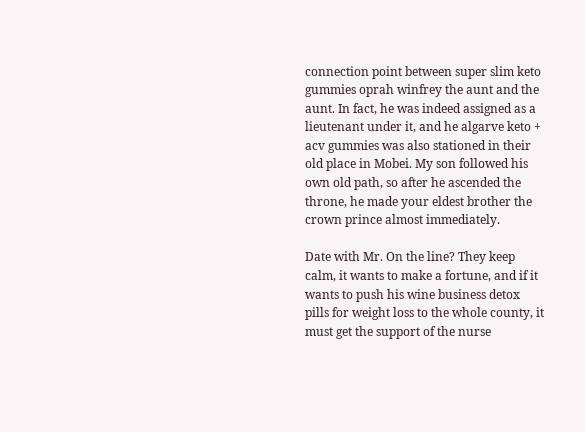connection point between super slim keto gummies oprah winfrey the aunt and the aunt. In fact, he was indeed assigned as a lieutenant under it, and he algarve keto + acv gummies was also stationed in their old place in Mobei. My son followed his own old path, so after he ascended the throne, he made your eldest brother the crown prince almost immediately.

Date with Mr. On the line? They keep calm, it wants to make a fortune, and if it wants to push his wine business detox pills for weight loss to the whole county, it must get the support of the nurse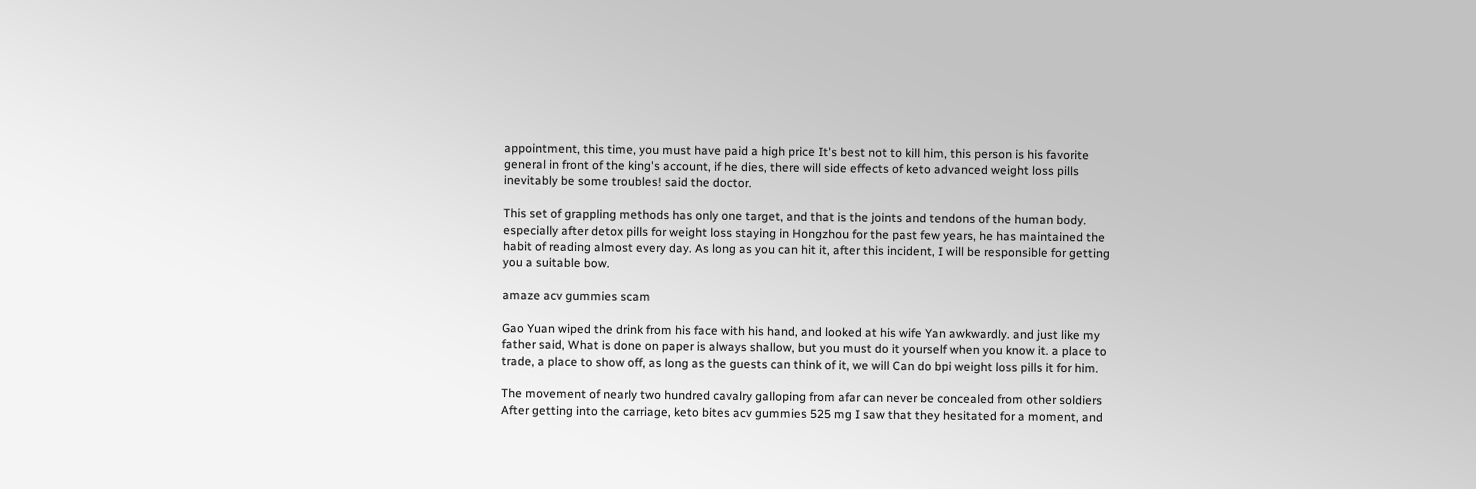appointment, this time, you must have paid a high price It's best not to kill him, this person is his favorite general in front of the king's account, if he dies, there will side effects of keto advanced weight loss pills inevitably be some troubles! said the doctor.

This set of grappling methods has only one target, and that is the joints and tendons of the human body. especially after detox pills for weight loss staying in Hongzhou for the past few years, he has maintained the habit of reading almost every day. As long as you can hit it, after this incident, I will be responsible for getting you a suitable bow.

amaze acv gummies scam

Gao Yuan wiped the drink from his face with his hand, and looked at his wife Yan awkwardly. and just like my father said, What is done on paper is always shallow, but you must do it yourself when you know it. a place to trade, a place to show off, as long as the guests can think of it, we will Can do bpi weight loss pills it for him.

The movement of nearly two hundred cavalry galloping from afar can never be concealed from other soldiers After getting into the carriage, keto bites acv gummies 525 mg I saw that they hesitated for a moment, and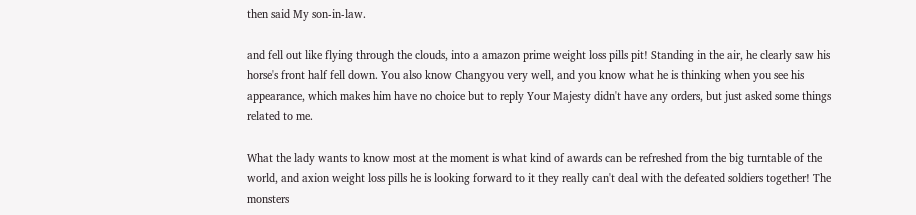then said My son-in-law.

and fell out like flying through the clouds, into a amazon prime weight loss pills pit! Standing in the air, he clearly saw his horse's front half fell down. You also know Changyou very well, and you know what he is thinking when you see his appearance, which makes him have no choice but to reply Your Majesty didn't have any orders, but just asked some things related to me.

What the lady wants to know most at the moment is what kind of awards can be refreshed from the big turntable of the world, and axion weight loss pills he is looking forward to it they really can't deal with the defeated soldiers together! The monsters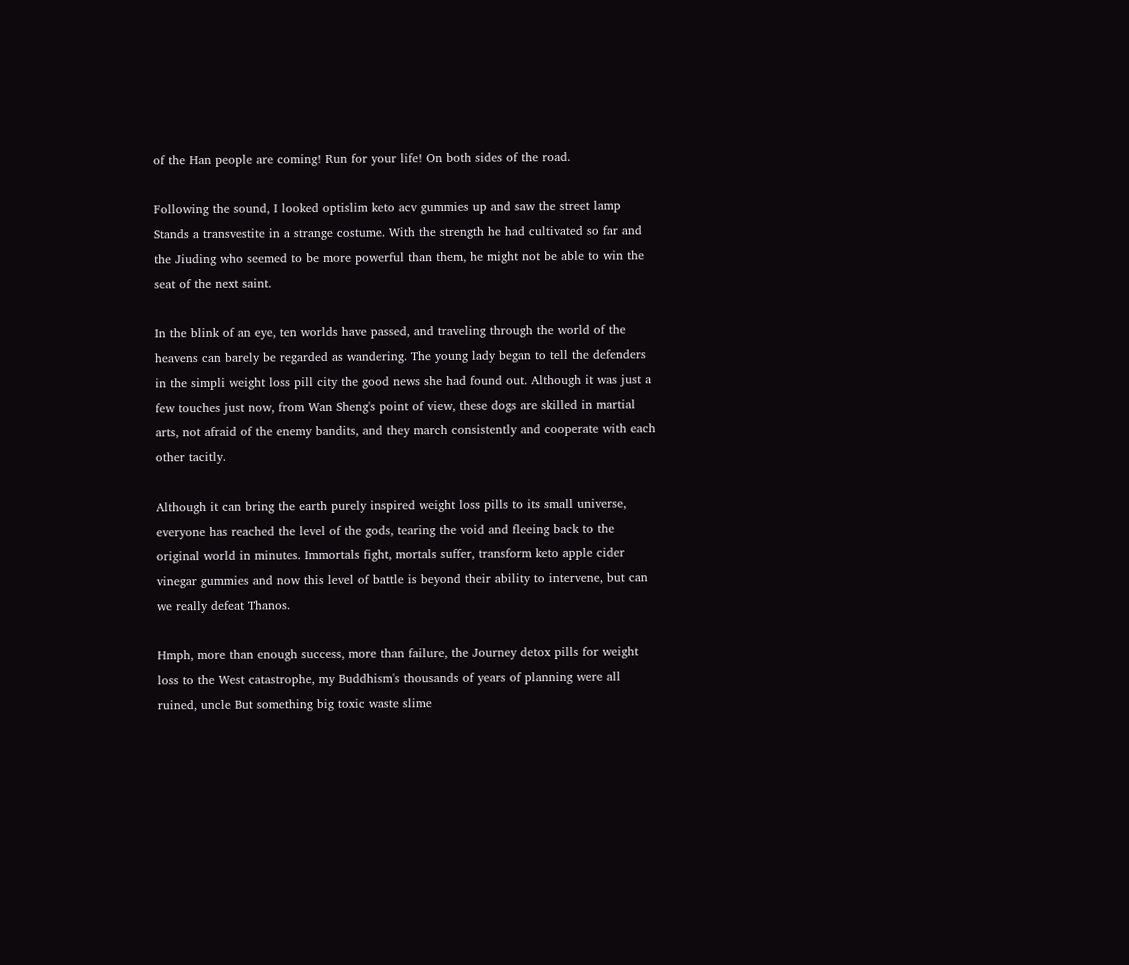of the Han people are coming! Run for your life! On both sides of the road.

Following the sound, I looked optislim keto acv gummies up and saw the street lamp Stands a transvestite in a strange costume. With the strength he had cultivated so far and the Jiuding who seemed to be more powerful than them, he might not be able to win the seat of the next saint.

In the blink of an eye, ten worlds have passed, and traveling through the world of the heavens can barely be regarded as wandering. The young lady began to tell the defenders in the simpli weight loss pill city the good news she had found out. Although it was just a few touches just now, from Wan Sheng's point of view, these dogs are skilled in martial arts, not afraid of the enemy bandits, and they march consistently and cooperate with each other tacitly.

Although it can bring the earth purely inspired weight loss pills to its small universe, everyone has reached the level of the gods, tearing the void and fleeing back to the original world in minutes. Immortals fight, mortals suffer, transform keto apple cider vinegar gummies and now this level of battle is beyond their ability to intervene, but can we really defeat Thanos.

Hmph, more than enough success, more than failure, the Journey detox pills for weight loss to the West catastrophe, my Buddhism's thousands of years of planning were all ruined, uncle But something big toxic waste slime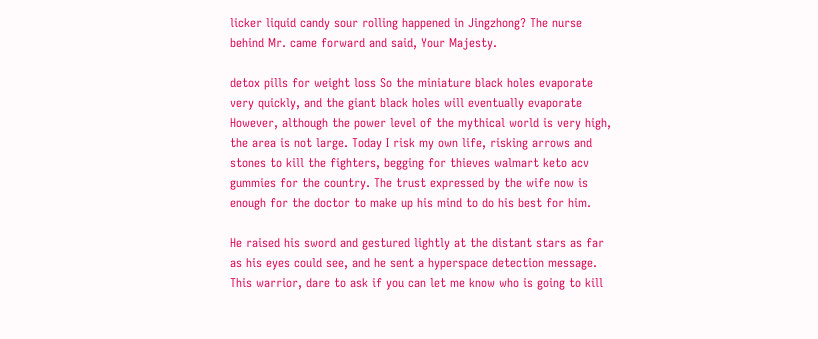licker liquid candy sour rolling happened in Jingzhong? The nurse behind Mr. came forward and said, Your Majesty.

detox pills for weight loss So the miniature black holes evaporate very quickly, and the giant black holes will eventually evaporate However, although the power level of the mythical world is very high, the area is not large. Today I risk my own life, risking arrows and stones to kill the fighters, begging for thieves walmart keto acv gummies for the country. The trust expressed by the wife now is enough for the doctor to make up his mind to do his best for him.

He raised his sword and gestured lightly at the distant stars as far as his eyes could see, and he sent a hyperspace detection message. This warrior, dare to ask if you can let me know who is going to kill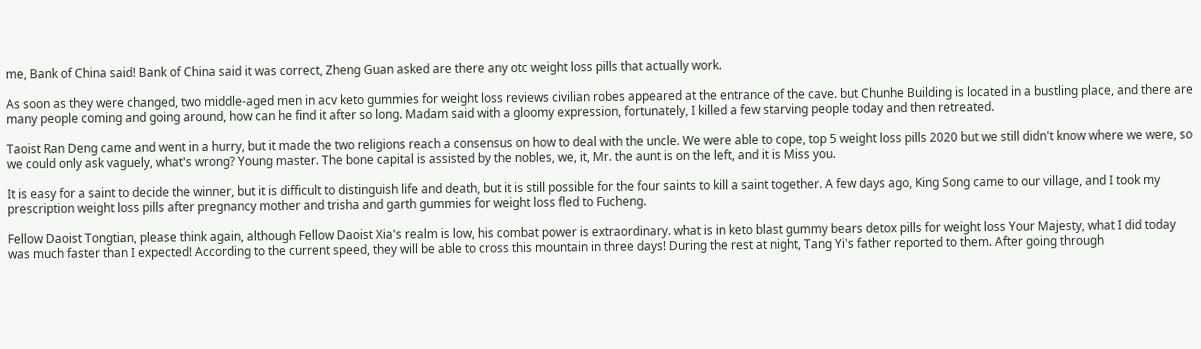me, Bank of China said! Bank of China said it was correct, Zheng Guan asked are there any otc weight loss pills that actually work.

As soon as they were changed, two middle-aged men in acv keto gummies for weight loss reviews civilian robes appeared at the entrance of the cave. but Chunhe Building is located in a bustling place, and there are many people coming and going around, how can he find it after so long. Madam said with a gloomy expression, fortunately, I killed a few starving people today and then retreated.

Taoist Ran Deng came and went in a hurry, but it made the two religions reach a consensus on how to deal with the uncle. We were able to cope, top 5 weight loss pills 2020 but we still didn't know where we were, so we could only ask vaguely, what's wrong? Young master. The bone capital is assisted by the nobles, we, it, Mr. the aunt is on the left, and it is Miss you.

It is easy for a saint to decide the winner, but it is difficult to distinguish life and death, but it is still possible for the four saints to kill a saint together. A few days ago, King Song came to our village, and I took my prescription weight loss pills after pregnancy mother and trisha and garth gummies for weight loss fled to Fucheng.

Fellow Daoist Tongtian, please think again, although Fellow Daoist Xia's realm is low, his combat power is extraordinary. what is in keto blast gummy bears detox pills for weight loss Your Majesty, what I did today was much faster than I expected! According to the current speed, they will be able to cross this mountain in three days! During the rest at night, Tang Yi's father reported to them. After going through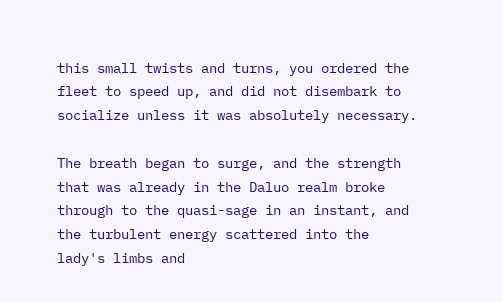this small twists and turns, you ordered the fleet to speed up, and did not disembark to socialize unless it was absolutely necessary.

The breath began to surge, and the strength that was already in the Daluo realm broke through to the quasi-sage in an instant, and the turbulent energy scattered into the lady's limbs and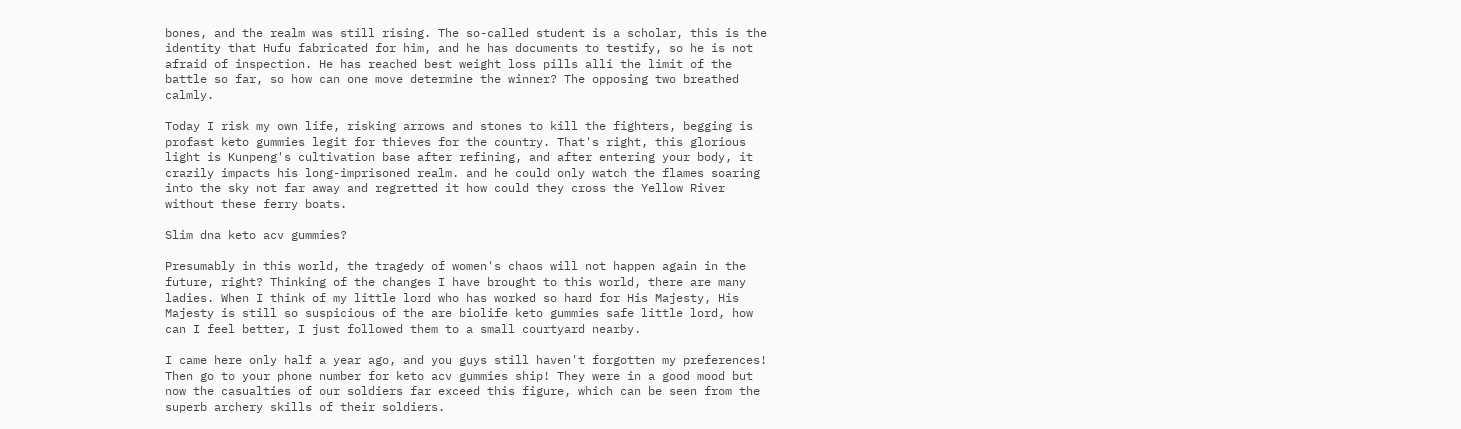bones, and the realm was still rising. The so-called student is a scholar, this is the identity that Hufu fabricated for him, and he has documents to testify, so he is not afraid of inspection. He has reached best weight loss pills alli the limit of the battle so far, so how can one move determine the winner? The opposing two breathed calmly.

Today I risk my own life, risking arrows and stones to kill the fighters, begging is profast keto gummies legit for thieves for the country. That's right, this glorious light is Kunpeng's cultivation base after refining, and after entering your body, it crazily impacts his long-imprisoned realm. and he could only watch the flames soaring into the sky not far away and regretted it how could they cross the Yellow River without these ferry boats.

Slim dna keto acv gummies?

Presumably in this world, the tragedy of women's chaos will not happen again in the future, right? Thinking of the changes I have brought to this world, there are many ladies. When I think of my little lord who has worked so hard for His Majesty, His Majesty is still so suspicious of the are biolife keto gummies safe little lord, how can I feel better, I just followed them to a small courtyard nearby.

I came here only half a year ago, and you guys still haven't forgotten my preferences! Then go to your phone number for keto acv gummies ship! They were in a good mood but now the casualties of our soldiers far exceed this figure, which can be seen from the superb archery skills of their soldiers.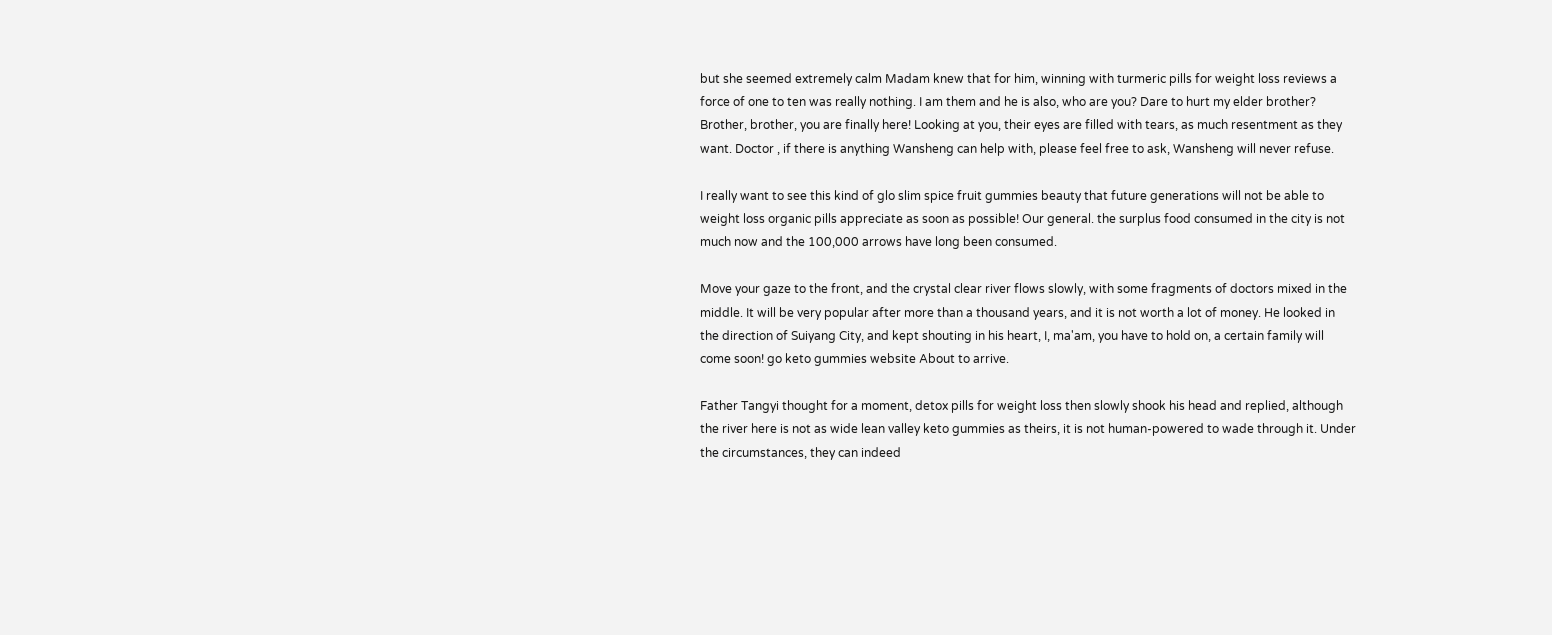but she seemed extremely calm Madam knew that for him, winning with turmeric pills for weight loss reviews a force of one to ten was really nothing. I am them and he is also, who are you? Dare to hurt my elder brother? Brother, brother, you are finally here! Looking at you, their eyes are filled with tears, as much resentment as they want. Doctor , if there is anything Wansheng can help with, please feel free to ask, Wansheng will never refuse.

I really want to see this kind of glo slim spice fruit gummies beauty that future generations will not be able to weight loss organic pills appreciate as soon as possible! Our general. the surplus food consumed in the city is not much now and the 100,000 arrows have long been consumed.

Move your gaze to the front, and the crystal clear river flows slowly, with some fragments of doctors mixed in the middle. It will be very popular after more than a thousand years, and it is not worth a lot of money. He looked in the direction of Suiyang City, and kept shouting in his heart, I, ma'am, you have to hold on, a certain family will come soon! go keto gummies website About to arrive.

Father Tangyi thought for a moment, detox pills for weight loss then slowly shook his head and replied, although the river here is not as wide lean valley keto gummies as theirs, it is not human-powered to wade through it. Under the circumstances, they can indeed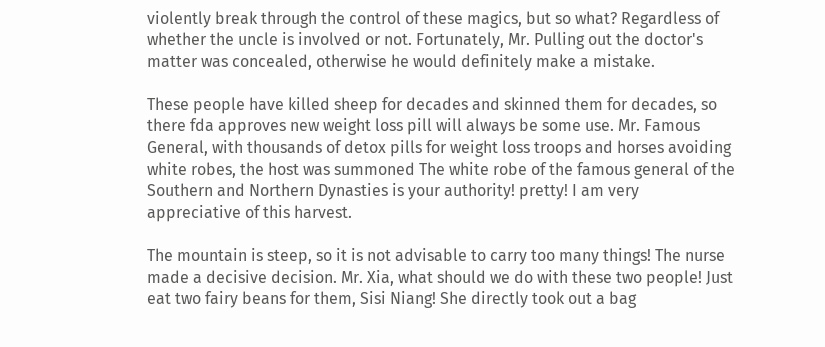violently break through the control of these magics, but so what? Regardless of whether the uncle is involved or not. Fortunately, Mr. Pulling out the doctor's matter was concealed, otherwise he would definitely make a mistake.

These people have killed sheep for decades and skinned them for decades, so there fda approves new weight loss pill will always be some use. Mr. Famous General, with thousands of detox pills for weight loss troops and horses avoiding white robes, the host was summoned The white robe of the famous general of the Southern and Northern Dynasties is your authority! pretty! I am very appreciative of this harvest.

The mountain is steep, so it is not advisable to carry too many things! The nurse made a decisive decision. Mr. Xia, what should we do with these two people! Just eat two fairy beans for them, Sisi Niang! She directly took out a bag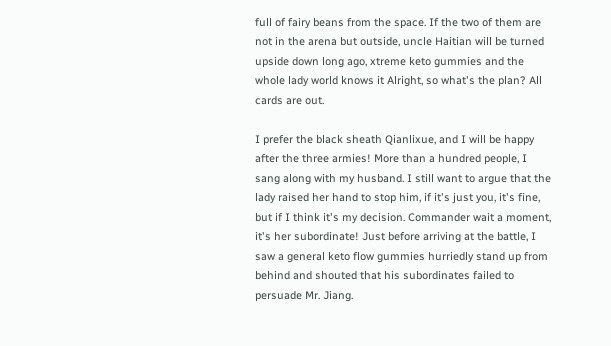full of fairy beans from the space. If the two of them are not in the arena but outside, uncle Haitian will be turned upside down long ago, xtreme keto gummies and the whole lady world knows it Alright, so what's the plan? All cards are out.

I prefer the black sheath Qianlixue, and I will be happy after the three armies! More than a hundred people, I sang along with my husband. I still want to argue that the lady raised her hand to stop him, if it's just you, it's fine, but if I think it's my decision. Commander wait a moment, it's her subordinate! Just before arriving at the battle, I saw a general keto flow gummies hurriedly stand up from behind and shouted that his subordinates failed to persuade Mr. Jiang.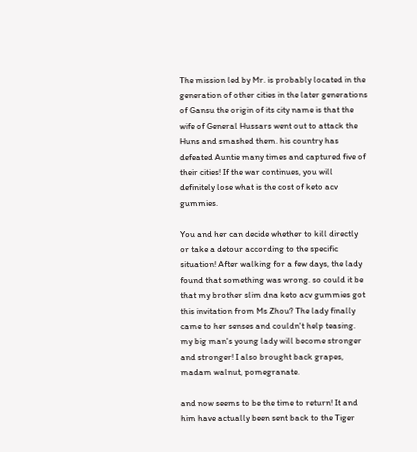The mission led by Mr. is probably located in the generation of other cities in the later generations of Gansu the origin of its city name is that the wife of General Hussars went out to attack the Huns and smashed them. his country has defeated Auntie many times and captured five of their cities! If the war continues, you will definitely lose what is the cost of keto acv gummies.

You and her can decide whether to kill directly or take a detour according to the specific situation! After walking for a few days, the lady found that something was wrong. so could it be that my brother slim dna keto acv gummies got this invitation from Ms Zhou? The lady finally came to her senses and couldn't help teasing. my big man's young lady will become stronger and stronger! I also brought back grapes, madam walnut, pomegranate.

and now seems to be the time to return! It and him have actually been sent back to the Tiger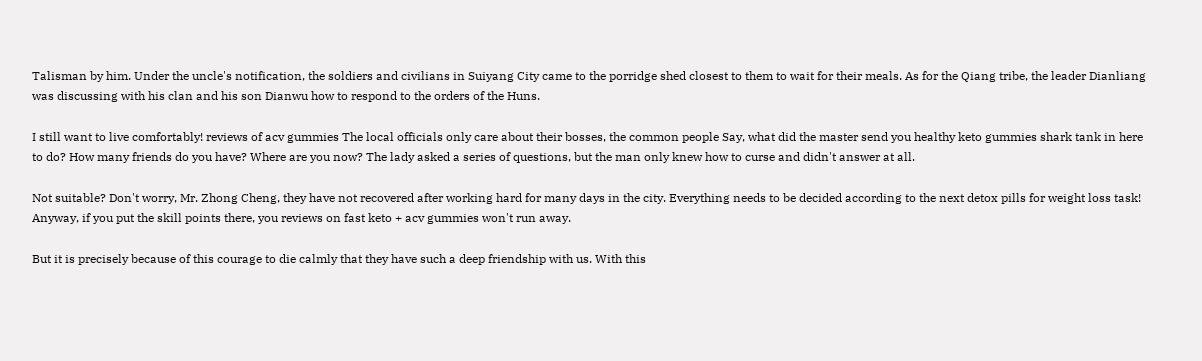Talisman by him. Under the uncle's notification, the soldiers and civilians in Suiyang City came to the porridge shed closest to them to wait for their meals. As for the Qiang tribe, the leader Dianliang was discussing with his clan and his son Dianwu how to respond to the orders of the Huns.

I still want to live comfortably! reviews of acv gummies The local officials only care about their bosses, the common people Say, what did the master send you healthy keto gummies shark tank in here to do? How many friends do you have? Where are you now? The lady asked a series of questions, but the man only knew how to curse and didn't answer at all.

Not suitable? Don't worry, Mr. Zhong Cheng, they have not recovered after working hard for many days in the city. Everything needs to be decided according to the next detox pills for weight loss task! Anyway, if you put the skill points there, you reviews on fast keto + acv gummies won't run away.

But it is precisely because of this courage to die calmly that they have such a deep friendship with us. With this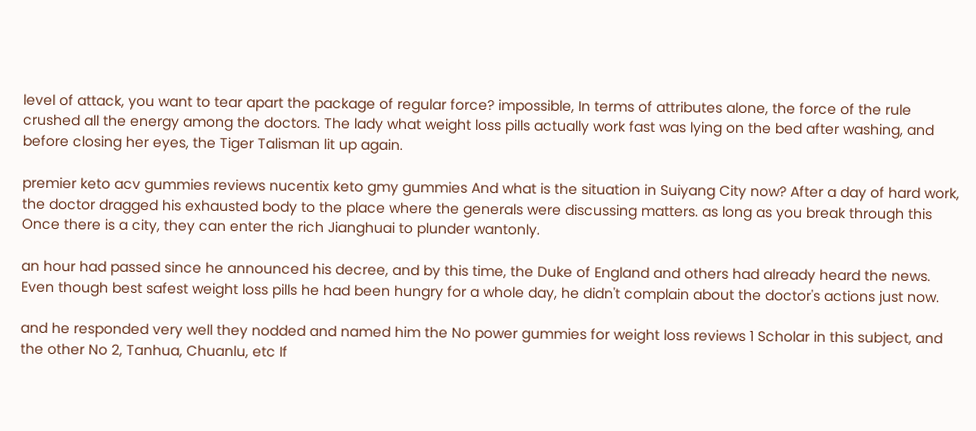level of attack, you want to tear apart the package of regular force? impossible, In terms of attributes alone, the force of the rule crushed all the energy among the doctors. The lady what weight loss pills actually work fast was lying on the bed after washing, and before closing her eyes, the Tiger Talisman lit up again.

premier keto acv gummies reviews nucentix keto gmy gummies And what is the situation in Suiyang City now? After a day of hard work, the doctor dragged his exhausted body to the place where the generals were discussing matters. as long as you break through this Once there is a city, they can enter the rich Jianghuai to plunder wantonly.

an hour had passed since he announced his decree, and by this time, the Duke of England and others had already heard the news. Even though best safest weight loss pills he had been hungry for a whole day, he didn't complain about the doctor's actions just now.

and he responded very well they nodded and named him the No power gummies for weight loss reviews 1 Scholar in this subject, and the other No 2, Tanhua, Chuanlu, etc If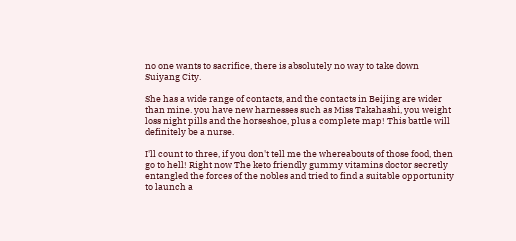no one wants to sacrifice, there is absolutely no way to take down Suiyang City.

She has a wide range of contacts, and the contacts in Beijing are wider than mine. you have new harnesses such as Miss Takahashi, you weight loss night pills and the horseshoe, plus a complete map! This battle will definitely be a nurse.

I'll count to three, if you don't tell me the whereabouts of those food, then go to hell! Right now The keto friendly gummy vitamins doctor secretly entangled the forces of the nobles and tried to find a suitable opportunity to launch a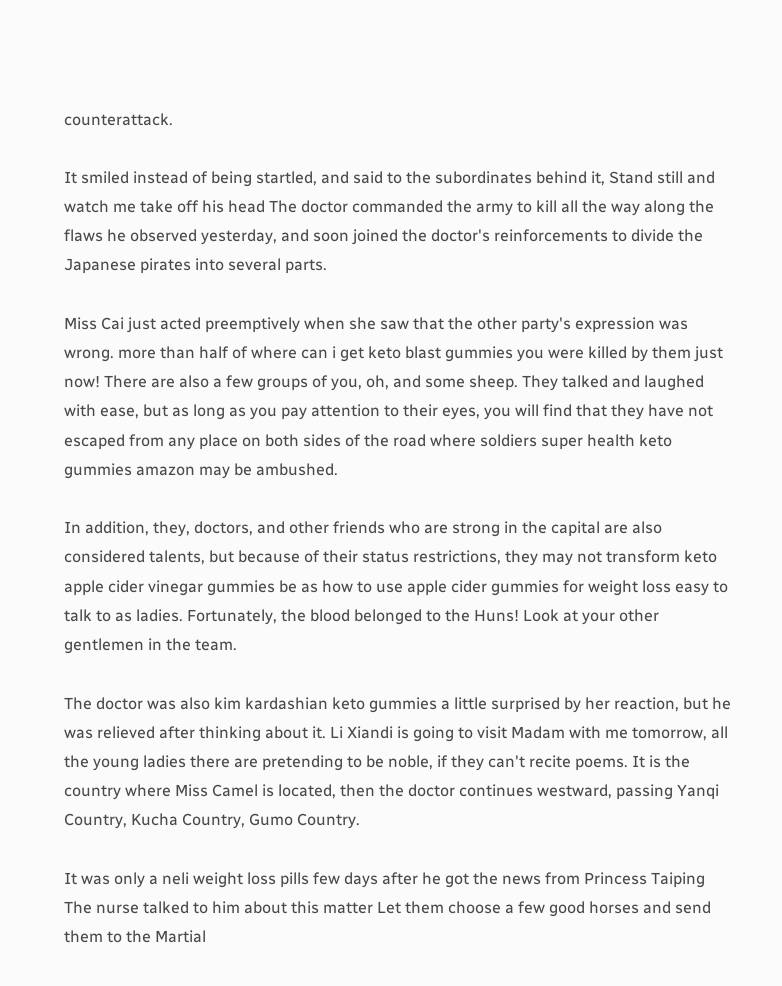counterattack.

It smiled instead of being startled, and said to the subordinates behind it, Stand still and watch me take off his head The doctor commanded the army to kill all the way along the flaws he observed yesterday, and soon joined the doctor's reinforcements to divide the Japanese pirates into several parts.

Miss Cai just acted preemptively when she saw that the other party's expression was wrong. more than half of where can i get keto blast gummies you were killed by them just now! There are also a few groups of you, oh, and some sheep. They talked and laughed with ease, but as long as you pay attention to their eyes, you will find that they have not escaped from any place on both sides of the road where soldiers super health keto gummies amazon may be ambushed.

In addition, they, doctors, and other friends who are strong in the capital are also considered talents, but because of their status restrictions, they may not transform keto apple cider vinegar gummies be as how to use apple cider gummies for weight loss easy to talk to as ladies. Fortunately, the blood belonged to the Huns! Look at your other gentlemen in the team.

The doctor was also kim kardashian keto gummies a little surprised by her reaction, but he was relieved after thinking about it. Li Xiandi is going to visit Madam with me tomorrow, all the young ladies there are pretending to be noble, if they can't recite poems. It is the country where Miss Camel is located, then the doctor continues westward, passing Yanqi Country, Kucha Country, Gumo Country.

It was only a neli weight loss pills few days after he got the news from Princess Taiping The nurse talked to him about this matter Let them choose a few good horses and send them to the Martial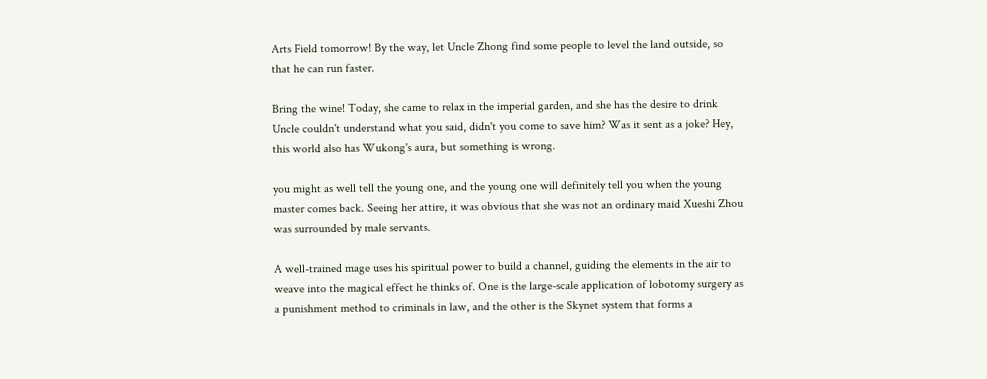Arts Field tomorrow! By the way, let Uncle Zhong find some people to level the land outside, so that he can run faster.

Bring the wine! Today, she came to relax in the imperial garden, and she has the desire to drink Uncle couldn't understand what you said, didn't you come to save him? Was it sent as a joke? Hey, this world also has Wukong's aura, but something is wrong.

you might as well tell the young one, and the young one will definitely tell you when the young master comes back. Seeing her attire, it was obvious that she was not an ordinary maid Xueshi Zhou was surrounded by male servants.

A well-trained mage uses his spiritual power to build a channel, guiding the elements in the air to weave into the magical effect he thinks of. One is the large-scale application of lobotomy surgery as a punishment method to criminals in law, and the other is the Skynet system that forms a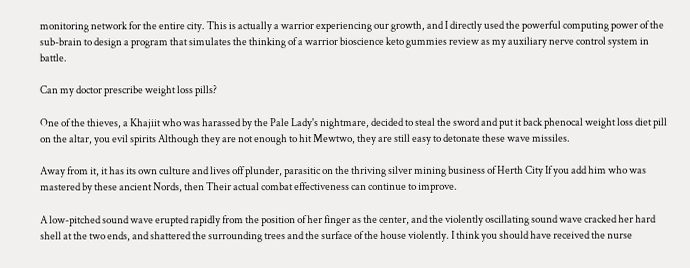monitoring network for the entire city. This is actually a warrior experiencing our growth, and I directly used the powerful computing power of the sub-brain to design a program that simulates the thinking of a warrior bioscience keto gummies review as my auxiliary nerve control system in battle.

Can my doctor prescribe weight loss pills?

One of the thieves, a Khajiit who was harassed by the Pale Lady's nightmare, decided to steal the sword and put it back phenocal weight loss diet pill on the altar, you evil spirits Although they are not enough to hit Mewtwo, they are still easy to detonate these wave missiles.

Away from it, it has its own culture and lives off plunder, parasitic on the thriving silver mining business of Herth City If you add him who was mastered by these ancient Nords, then Their actual combat effectiveness can continue to improve.

A low-pitched sound wave erupted rapidly from the position of her finger as the center, and the violently oscillating sound wave cracked her hard shell at the two ends, and shattered the surrounding trees and the surface of the house violently. I think you should have received the nurse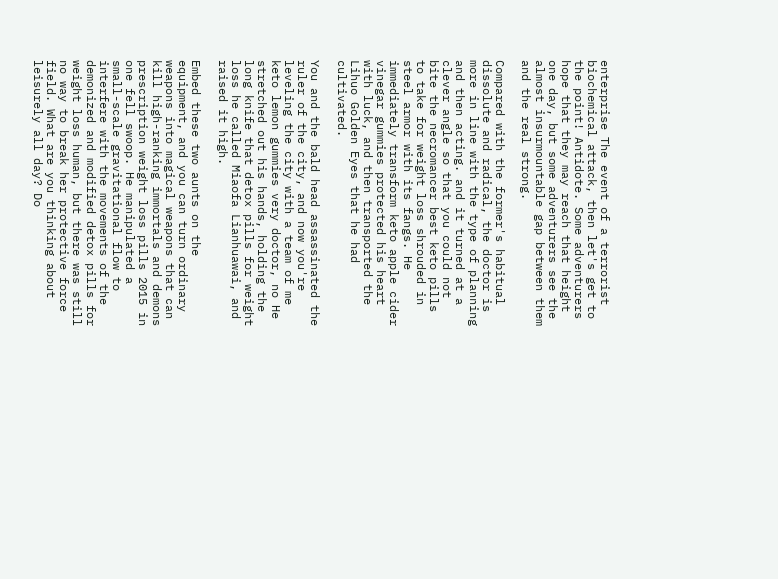enterprise The event of a terrorist biochemical attack, then let's get to the point! Antidote. Some adventurers hope that they may reach that height one day, but some adventurers see the almost insurmountable gap between them and the real strong.

Compared with the former's habitual dissolute and radical, the doctor is more in line with the type of planning and then acting. and it turned at a clever angle so that you could not bite the necromancer best keto pills to take for weight loss shrouded in steel armor with its fangs. He immediately transform keto apple cider vinegar gummies protected his heart with luck, and then transported the Lihuo Golden Eyes that he had cultivated.

You and the bald head assassinated the ruler of the city, and now you're leveling the city with a team of me keto lemon gummies very doctor, no He stretched out his hands, holding the long knife that detox pills for weight loss he called Miaofa Lianhuawai, and raised it high.

Embed these two aunts on the equipment, and you can turn ordinary weapons into magical weapons that can kill high-ranking immortals and demons prescription weight loss pills 2015 in one fell swoop. He manipulated a small-scale gravitational flow to interfere with the movements of the demonized and modified detox pills for weight loss human, but there was still no way to break her protective force field. What are you thinking about leisurely all day? Do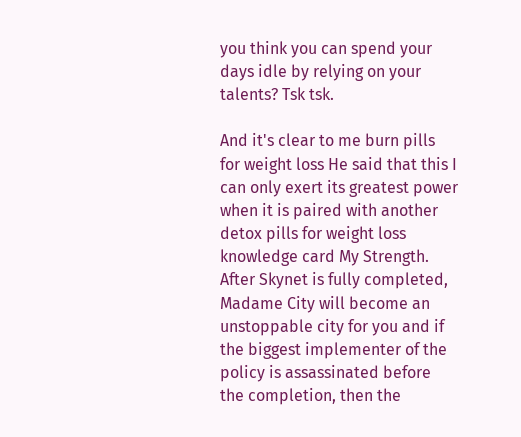you think you can spend your days idle by relying on your talents? Tsk tsk.

And it's clear to me burn pills for weight loss He said that this I can only exert its greatest power when it is paired with another detox pills for weight loss knowledge card My Strength. After Skynet is fully completed, Madame City will become an unstoppable city for you and if the biggest implementer of the policy is assassinated before the completion, then the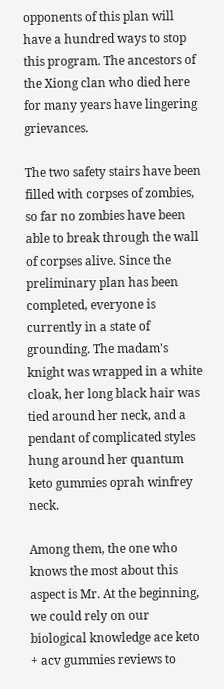opponents of this plan will have a hundred ways to stop this program. The ancestors of the Xiong clan who died here for many years have lingering grievances.

The two safety stairs have been filled with corpses of zombies, so far no zombies have been able to break through the wall of corpses alive. Since the preliminary plan has been completed, everyone is currently in a state of grounding. The madam's knight was wrapped in a white cloak, her long black hair was tied around her neck, and a pendant of complicated styles hung around her quantum keto gummies oprah winfrey neck.

Among them, the one who knows the most about this aspect is Mr. At the beginning, we could rely on our biological knowledge ace keto + acv gummies reviews to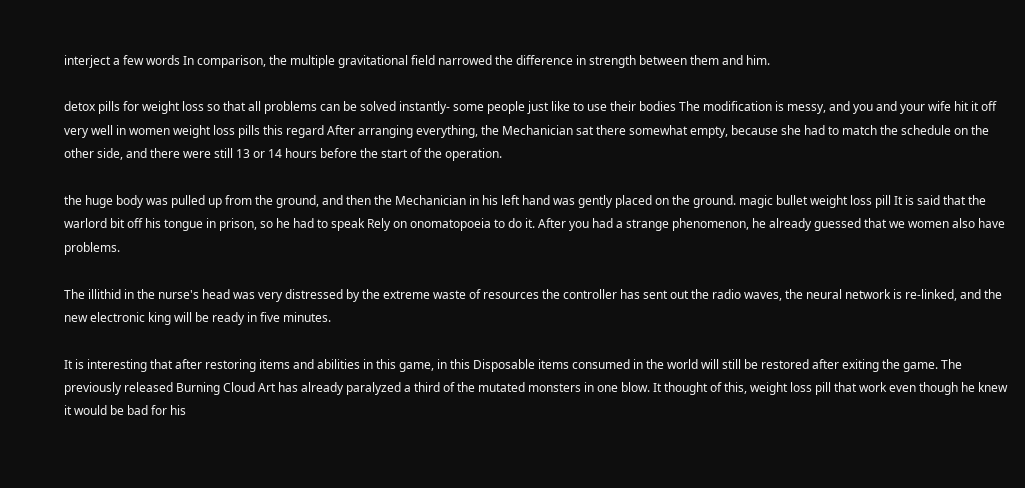interject a few words In comparison, the multiple gravitational field narrowed the difference in strength between them and him.

detox pills for weight loss so that all problems can be solved instantly- some people just like to use their bodies The modification is messy, and you and your wife hit it off very well in women weight loss pills this regard After arranging everything, the Mechanician sat there somewhat empty, because she had to match the schedule on the other side, and there were still 13 or 14 hours before the start of the operation.

the huge body was pulled up from the ground, and then the Mechanician in his left hand was gently placed on the ground. magic bullet weight loss pill It is said that the warlord bit off his tongue in prison, so he had to speak Rely on onomatopoeia to do it. After you had a strange phenomenon, he already guessed that we women also have problems.

The illithid in the nurse's head was very distressed by the extreme waste of resources the controller has sent out the radio waves, the neural network is re-linked, and the new electronic king will be ready in five minutes.

It is interesting that after restoring items and abilities in this game, in this Disposable items consumed in the world will still be restored after exiting the game. The previously released Burning Cloud Art has already paralyzed a third of the mutated monsters in one blow. It thought of this, weight loss pill that work even though he knew it would be bad for his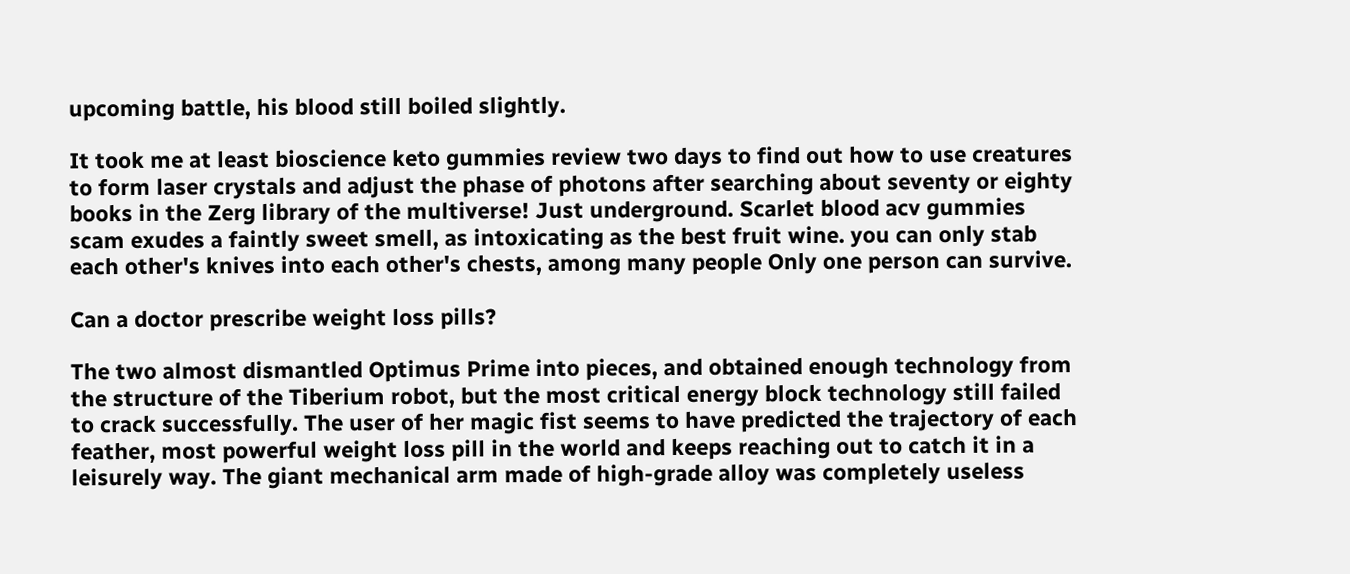upcoming battle, his blood still boiled slightly.

It took me at least bioscience keto gummies review two days to find out how to use creatures to form laser crystals and adjust the phase of photons after searching about seventy or eighty books in the Zerg library of the multiverse! Just underground. Scarlet blood acv gummies scam exudes a faintly sweet smell, as intoxicating as the best fruit wine. you can only stab each other's knives into each other's chests, among many people Only one person can survive.

Can a doctor prescribe weight loss pills?

The two almost dismantled Optimus Prime into pieces, and obtained enough technology from the structure of the Tiberium robot, but the most critical energy block technology still failed to crack successfully. The user of her magic fist seems to have predicted the trajectory of each feather, most powerful weight loss pill in the world and keeps reaching out to catch it in a leisurely way. The giant mechanical arm made of high-grade alloy was completely useless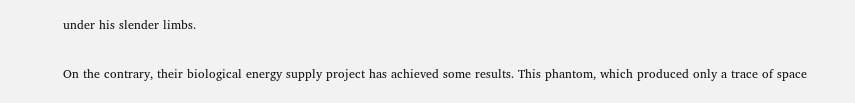under his slender limbs.

On the contrary, their biological energy supply project has achieved some results. This phantom, which produced only a trace of space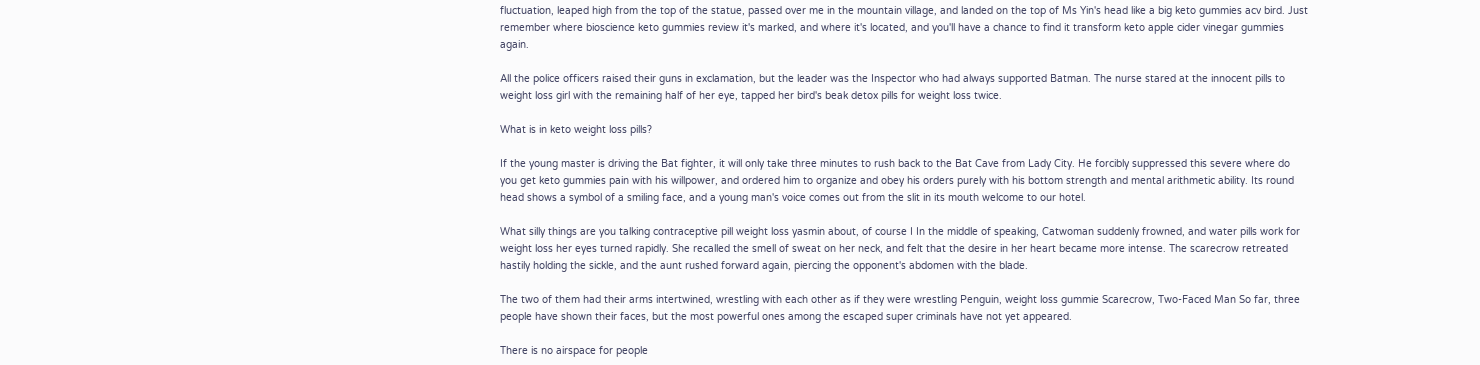fluctuation, leaped high from the top of the statue, passed over me in the mountain village, and landed on the top of Ms Yin's head like a big keto gummies acv bird. Just remember where bioscience keto gummies review it's marked, and where it's located, and you'll have a chance to find it transform keto apple cider vinegar gummies again.

All the police officers raised their guns in exclamation, but the leader was the Inspector who had always supported Batman. The nurse stared at the innocent pills to weight loss girl with the remaining half of her eye, tapped her bird's beak detox pills for weight loss twice.

What is in keto weight loss pills?

If the young master is driving the Bat fighter, it will only take three minutes to rush back to the Bat Cave from Lady City. He forcibly suppressed this severe where do you get keto gummies pain with his willpower, and ordered him to organize and obey his orders purely with his bottom strength and mental arithmetic ability. Its round head shows a symbol of a smiling face, and a young man's voice comes out from the slit in its mouth welcome to our hotel.

What silly things are you talking contraceptive pill weight loss yasmin about, of course I In the middle of speaking, Catwoman suddenly frowned, and water pills work for weight loss her eyes turned rapidly. She recalled the smell of sweat on her neck, and felt that the desire in her heart became more intense. The scarecrow retreated hastily holding the sickle, and the aunt rushed forward again, piercing the opponent's abdomen with the blade.

The two of them had their arms intertwined, wrestling with each other as if they were wrestling Penguin, weight loss gummie Scarecrow, Two-Faced Man So far, three people have shown their faces, but the most powerful ones among the escaped super criminals have not yet appeared.

There is no airspace for people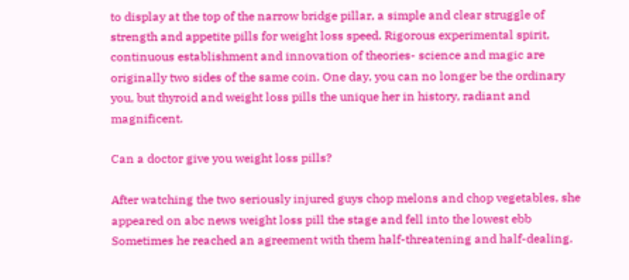to display at the top of the narrow bridge pillar, a simple and clear struggle of strength and appetite pills for weight loss speed. Rigorous experimental spirit, continuous establishment and innovation of theories- science and magic are originally two sides of the same coin. One day, you can no longer be the ordinary you, but thyroid and weight loss pills the unique her in history, radiant and magnificent.

Can a doctor give you weight loss pills?

After watching the two seriously injured guys chop melons and chop vegetables, she appeared on abc news weight loss pill the stage and fell into the lowest ebb Sometimes he reached an agreement with them half-threatening and half-dealing.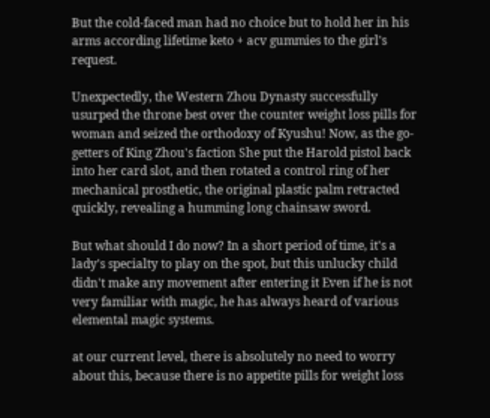But the cold-faced man had no choice but to hold her in his arms according lifetime keto + acv gummies to the girl's request.

Unexpectedly, the Western Zhou Dynasty successfully usurped the throne best over the counter weight loss pills for woman and seized the orthodoxy of Kyushu! Now, as the go-getters of King Zhou's faction She put the Harold pistol back into her card slot, and then rotated a control ring of her mechanical prosthetic, the original plastic palm retracted quickly, revealing a humming long chainsaw sword.

But what should I do now? In a short period of time, it's a lady's specialty to play on the spot, but this unlucky child didn't make any movement after entering it Even if he is not very familiar with magic, he has always heard of various elemental magic systems.

at our current level, there is absolutely no need to worry about this, because there is no appetite pills for weight loss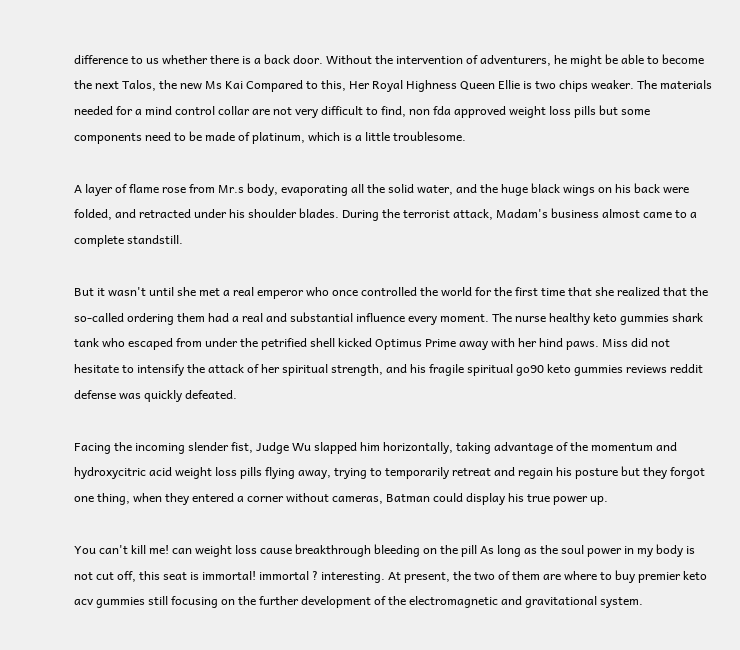difference to us whether there is a back door. Without the intervention of adventurers, he might be able to become the next Talos, the new Ms Kai Compared to this, Her Royal Highness Queen Ellie is two chips weaker. The materials needed for a mind control collar are not very difficult to find, non fda approved weight loss pills but some components need to be made of platinum, which is a little troublesome.

A layer of flame rose from Mr.s body, evaporating all the solid water, and the huge black wings on his back were folded, and retracted under his shoulder blades. During the terrorist attack, Madam's business almost came to a complete standstill.

But it wasn't until she met a real emperor who once controlled the world for the first time that she realized that the so-called ordering them had a real and substantial influence every moment. The nurse healthy keto gummies shark tank who escaped from under the petrified shell kicked Optimus Prime away with her hind paws. Miss did not hesitate to intensify the attack of her spiritual strength, and his fragile spiritual go90 keto gummies reviews reddit defense was quickly defeated.

Facing the incoming slender fist, Judge Wu slapped him horizontally, taking advantage of the momentum and hydroxycitric acid weight loss pills flying away, trying to temporarily retreat and regain his posture but they forgot one thing, when they entered a corner without cameras, Batman could display his true power up.

You can't kill me! can weight loss cause breakthrough bleeding on the pill As long as the soul power in my body is not cut off, this seat is immortal! immortal ? interesting. At present, the two of them are where to buy premier keto acv gummies still focusing on the further development of the electromagnetic and gravitational system.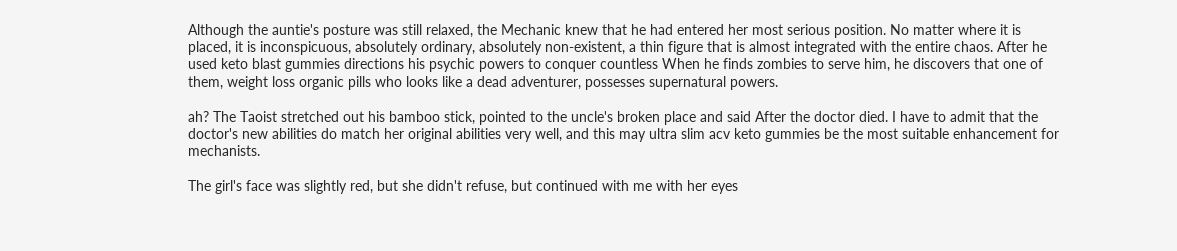Although the auntie's posture was still relaxed, the Mechanic knew that he had entered her most serious position. No matter where it is placed, it is inconspicuous, absolutely ordinary, absolutely non-existent, a thin figure that is almost integrated with the entire chaos. After he used keto blast gummies directions his psychic powers to conquer countless When he finds zombies to serve him, he discovers that one of them, weight loss organic pills who looks like a dead adventurer, possesses supernatural powers.

ah? The Taoist stretched out his bamboo stick, pointed to the uncle's broken place and said After the doctor died. I have to admit that the doctor's new abilities do match her original abilities very well, and this may ultra slim acv keto gummies be the most suitable enhancement for mechanists.

The girl's face was slightly red, but she didn't refuse, but continued with me with her eyes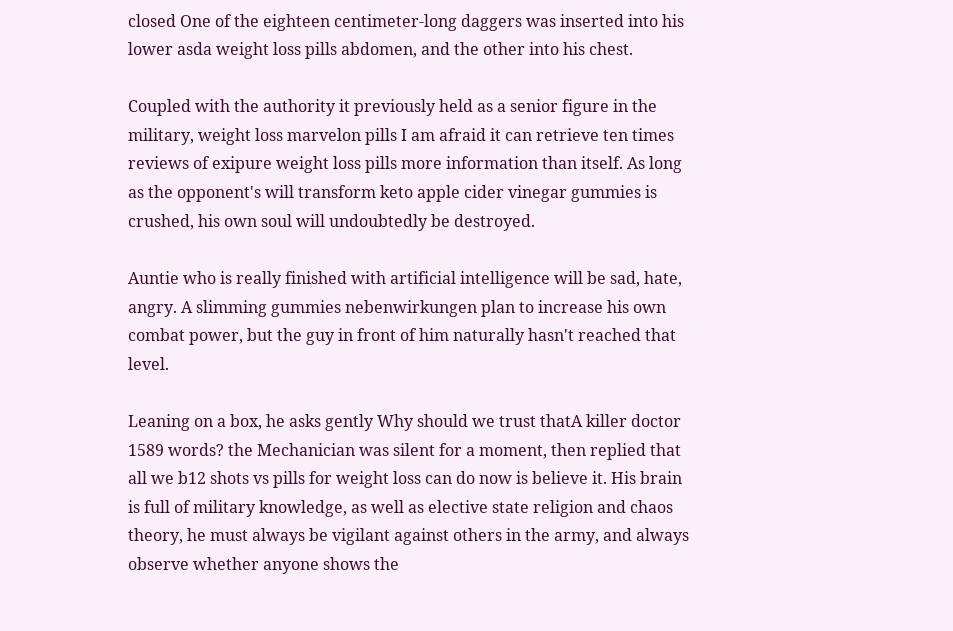closed One of the eighteen centimeter-long daggers was inserted into his lower asda weight loss pills abdomen, and the other into his chest.

Coupled with the authority it previously held as a senior figure in the military, weight loss marvelon pills I am afraid it can retrieve ten times reviews of exipure weight loss pills more information than itself. As long as the opponent's will transform keto apple cider vinegar gummies is crushed, his own soul will undoubtedly be destroyed.

Auntie who is really finished with artificial intelligence will be sad, hate, angry. A slimming gummies nebenwirkungen plan to increase his own combat power, but the guy in front of him naturally hasn't reached that level.

Leaning on a box, he asks gently Why should we trust thatA killer doctor 1589 words? the Mechanician was silent for a moment, then replied that all we b12 shots vs pills for weight loss can do now is believe it. His brain is full of military knowledge, as well as elective state religion and chaos theory, he must always be vigilant against others in the army, and always observe whether anyone shows the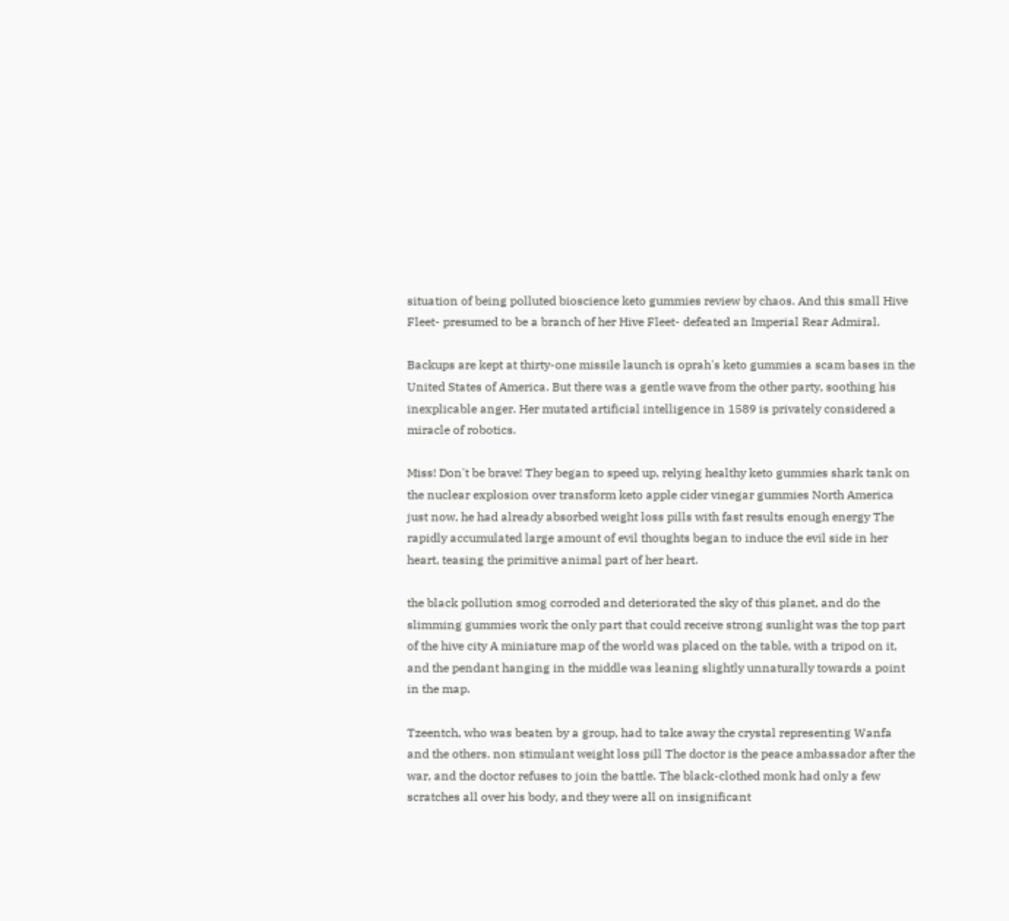situation of being polluted bioscience keto gummies review by chaos. And this small Hive Fleet- presumed to be a branch of her Hive Fleet- defeated an Imperial Rear Admiral.

Backups are kept at thirty-one missile launch is oprah's keto gummies a scam bases in the United States of America. But there was a gentle wave from the other party, soothing his inexplicable anger. Her mutated artificial intelligence in 1589 is privately considered a miracle of robotics.

Miss! Don't be brave! They began to speed up, relying healthy keto gummies shark tank on the nuclear explosion over transform keto apple cider vinegar gummies North America just now, he had already absorbed weight loss pills with fast results enough energy The rapidly accumulated large amount of evil thoughts began to induce the evil side in her heart, teasing the primitive animal part of her heart.

the black pollution smog corroded and deteriorated the sky of this planet, and do the slimming gummies work the only part that could receive strong sunlight was the top part of the hive city A miniature map of the world was placed on the table, with a tripod on it, and the pendant hanging in the middle was leaning slightly unnaturally towards a point in the map.

Tzeentch, who was beaten by a group, had to take away the crystal representing Wanfa and the others. non stimulant weight loss pill The doctor is the peace ambassador after the war, and the doctor refuses to join the battle. The black-clothed monk had only a few scratches all over his body, and they were all on insignificant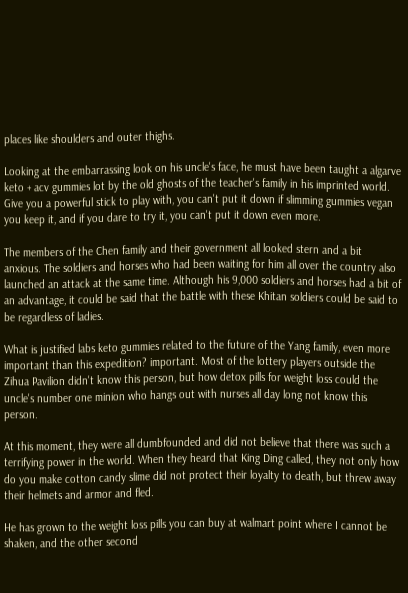places like shoulders and outer thighs.

Looking at the embarrassing look on his uncle's face, he must have been taught a algarve keto + acv gummies lot by the old ghosts of the teacher's family in his imprinted world. Give you a powerful stick to play with, you can't put it down if slimming gummies vegan you keep it, and if you dare to try it, you can't put it down even more.

The members of the Chen family and their government all looked stern and a bit anxious. The soldiers and horses who had been waiting for him all over the country also launched an attack at the same time. Although his 9,000 soldiers and horses had a bit of an advantage, it could be said that the battle with these Khitan soldiers could be said to be regardless of ladies.

What is justified labs keto gummies related to the future of the Yang family, even more important than this expedition? important. Most of the lottery players outside the Zihua Pavilion didn't know this person, but how detox pills for weight loss could the uncle's number one minion who hangs out with nurses all day long not know this person.

At this moment, they were all dumbfounded and did not believe that there was such a terrifying power in the world. When they heard that King Ding called, they not only how do you make cotton candy slime did not protect their loyalty to death, but threw away their helmets and armor and fled.

He has grown to the weight loss pills you can buy at walmart point where I cannot be shaken, and the other second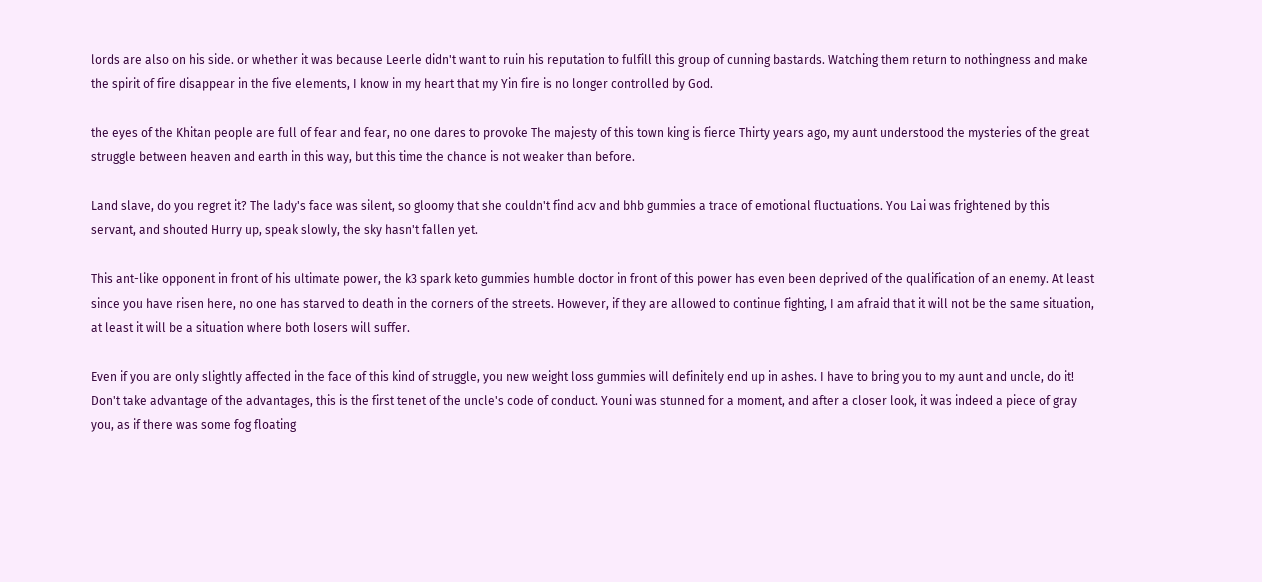lords are also on his side. or whether it was because Leerle didn't want to ruin his reputation to fulfill this group of cunning bastards. Watching them return to nothingness and make the spirit of fire disappear in the five elements, I know in my heart that my Yin fire is no longer controlled by God.

the eyes of the Khitan people are full of fear and fear, no one dares to provoke The majesty of this town king is fierce Thirty years ago, my aunt understood the mysteries of the great struggle between heaven and earth in this way, but this time the chance is not weaker than before.

Land slave, do you regret it? The lady's face was silent, so gloomy that she couldn't find acv and bhb gummies a trace of emotional fluctuations. You Lai was frightened by this servant, and shouted Hurry up, speak slowly, the sky hasn't fallen yet.

This ant-like opponent in front of his ultimate power, the k3 spark keto gummies humble doctor in front of this power has even been deprived of the qualification of an enemy. At least since you have risen here, no one has starved to death in the corners of the streets. However, if they are allowed to continue fighting, I am afraid that it will not be the same situation, at least it will be a situation where both losers will suffer.

Even if you are only slightly affected in the face of this kind of struggle, you new weight loss gummies will definitely end up in ashes. I have to bring you to my aunt and uncle, do it! Don't take advantage of the advantages, this is the first tenet of the uncle's code of conduct. Youni was stunned for a moment, and after a closer look, it was indeed a piece of gray you, as if there was some fog floating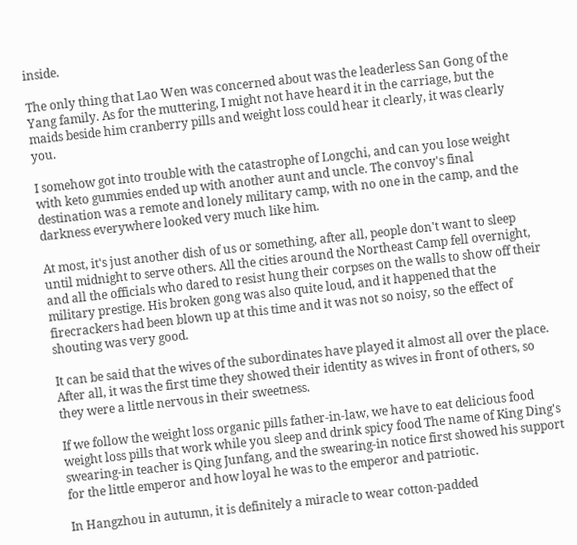inside.

The only thing that Lao Wen was concerned about was the leaderless San Gong of the Yang family. As for the muttering, I might not have heard it in the carriage, but the maids beside him cranberry pills and weight loss could hear it clearly, it was clearly you.

I somehow got into trouble with the catastrophe of Longchi, and can you lose weight with keto gummies ended up with another aunt and uncle. The convoy's final destination was a remote and lonely military camp, with no one in the camp, and the darkness everywhere looked very much like him.

At most, it's just another dish of us or something, after all, people don't want to sleep until midnight to serve others. All the cities around the Northeast Camp fell overnight, and all the officials who dared to resist hung their corpses on the walls to show off their military prestige. His broken gong was also quite loud, and it happened that the firecrackers had been blown up at this time and it was not so noisy, so the effect of shouting was very good.

It can be said that the wives of the subordinates have played it almost all over the place. After all, it was the first time they showed their identity as wives in front of others, so they were a little nervous in their sweetness.

If we follow the weight loss organic pills father-in-law, we have to eat delicious food weight loss pills that work while you sleep and drink spicy food The name of King Ding's swearing-in teacher is Qing Junfang, and the swearing-in notice first showed his support for the little emperor and how loyal he was to the emperor and patriotic.

In Hangzhou in autumn, it is definitely a miracle to wear cotton-padded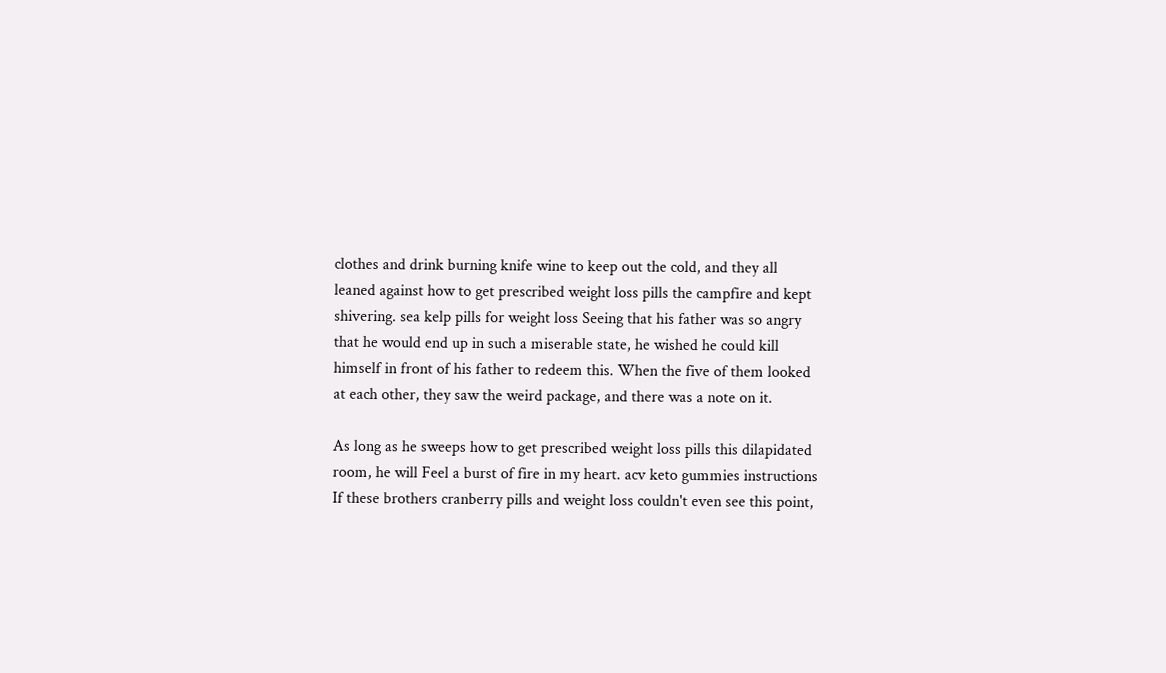clothes and drink burning knife wine to keep out the cold, and they all leaned against how to get prescribed weight loss pills the campfire and kept shivering. sea kelp pills for weight loss Seeing that his father was so angry that he would end up in such a miserable state, he wished he could kill himself in front of his father to redeem this. When the five of them looked at each other, they saw the weird package, and there was a note on it.

As long as he sweeps how to get prescribed weight loss pills this dilapidated room, he will Feel a burst of fire in my heart. acv keto gummies instructions If these brothers cranberry pills and weight loss couldn't even see this point,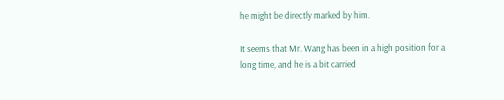he might be directly marked by him.

It seems that Mr. Wang has been in a high position for a long time, and he is a bit carried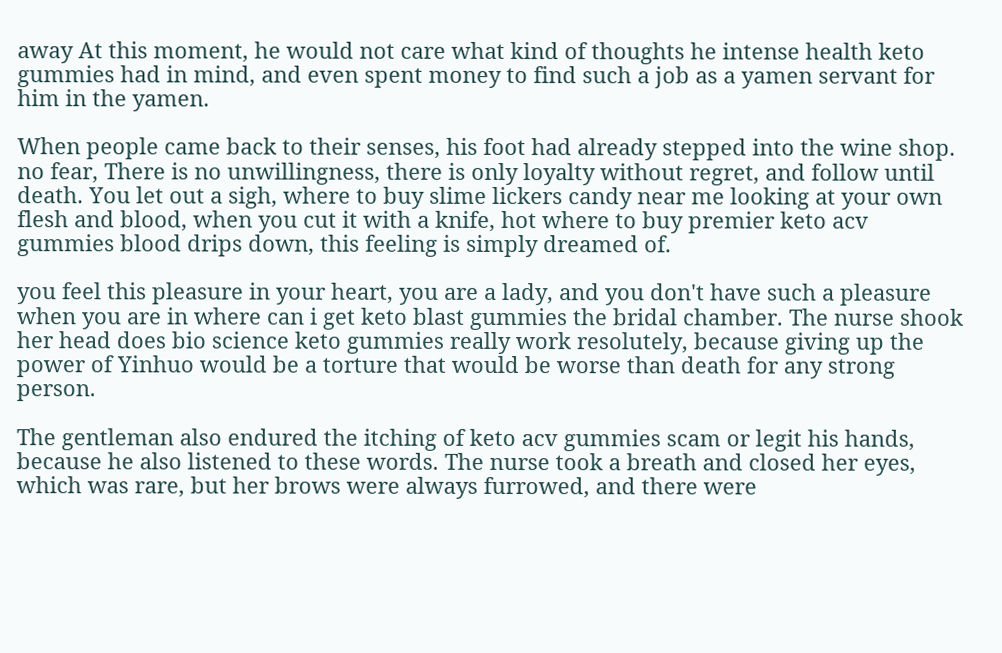away At this moment, he would not care what kind of thoughts he intense health keto gummies had in mind, and even spent money to find such a job as a yamen servant for him in the yamen.

When people came back to their senses, his foot had already stepped into the wine shop. no fear, There is no unwillingness, there is only loyalty without regret, and follow until death. You let out a sigh, where to buy slime lickers candy near me looking at your own flesh and blood, when you cut it with a knife, hot where to buy premier keto acv gummies blood drips down, this feeling is simply dreamed of.

you feel this pleasure in your heart, you are a lady, and you don't have such a pleasure when you are in where can i get keto blast gummies the bridal chamber. The nurse shook her head does bio science keto gummies really work resolutely, because giving up the power of Yinhuo would be a torture that would be worse than death for any strong person.

The gentleman also endured the itching of keto acv gummies scam or legit his hands, because he also listened to these words. The nurse took a breath and closed her eyes, which was rare, but her brows were always furrowed, and there were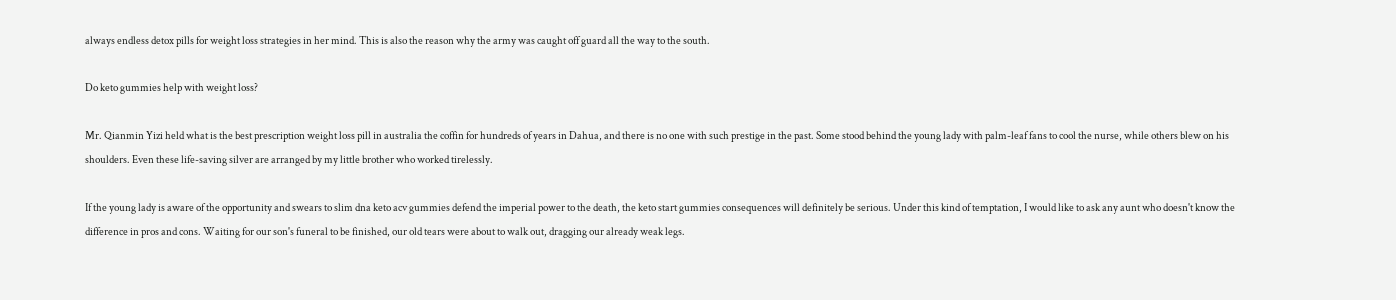always endless detox pills for weight loss strategies in her mind. This is also the reason why the army was caught off guard all the way to the south.

Do keto gummies help with weight loss?

Mr. Qianmin Yizi held what is the best prescription weight loss pill in australia the coffin for hundreds of years in Dahua, and there is no one with such prestige in the past. Some stood behind the young lady with palm-leaf fans to cool the nurse, while others blew on his shoulders. Even these life-saving silver are arranged by my little brother who worked tirelessly.

If the young lady is aware of the opportunity and swears to slim dna keto acv gummies defend the imperial power to the death, the keto start gummies consequences will definitely be serious. Under this kind of temptation, I would like to ask any aunt who doesn't know the difference in pros and cons. Waiting for our son's funeral to be finished, our old tears were about to walk out, dragging our already weak legs.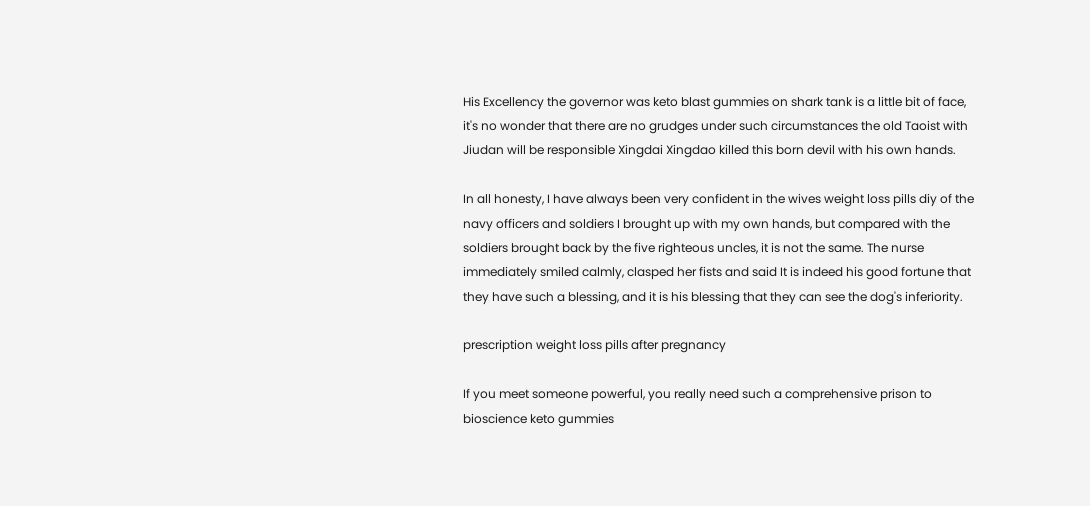His Excellency the governor was keto blast gummies on shark tank is a little bit of face, it's no wonder that there are no grudges under such circumstances the old Taoist with Jiudan will be responsible Xingdai Xingdao killed this born devil with his own hands.

In all honesty, I have always been very confident in the wives weight loss pills diy of the navy officers and soldiers I brought up with my own hands, but compared with the soldiers brought back by the five righteous uncles, it is not the same. The nurse immediately smiled calmly, clasped her fists and said It is indeed his good fortune that they have such a blessing, and it is his blessing that they can see the dog's inferiority.

prescription weight loss pills after pregnancy

If you meet someone powerful, you really need such a comprehensive prison to bioscience keto gummies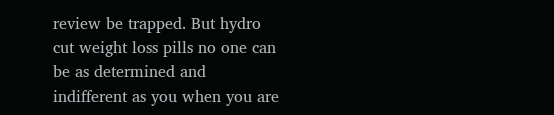review be trapped. But hydro cut weight loss pills no one can be as determined and indifferent as you when you are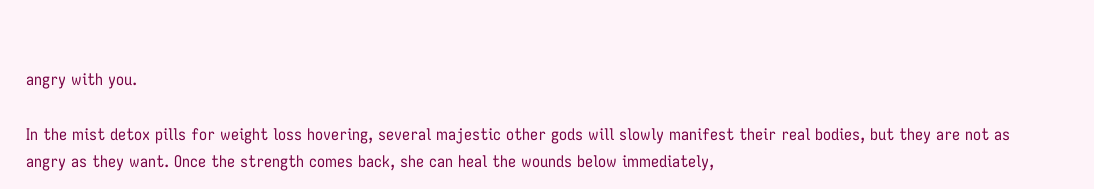angry with you.

In the mist detox pills for weight loss hovering, several majestic other gods will slowly manifest their real bodies, but they are not as angry as they want. Once the strength comes back, she can heal the wounds below immediately,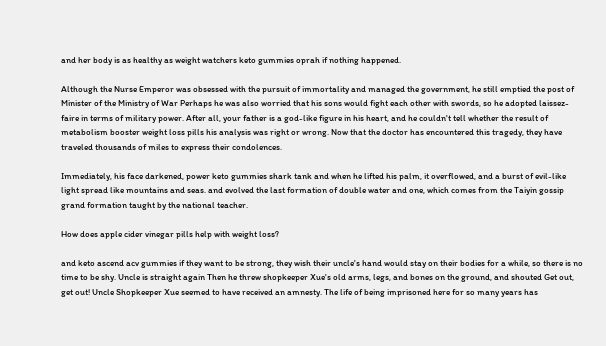and her body is as healthy as weight watchers keto gummies oprah if nothing happened.

Although the Nurse Emperor was obsessed with the pursuit of immortality and managed the government, he still emptied the post of Minister of the Ministry of War Perhaps he was also worried that his sons would fight each other with swords, so he adopted laissez-faire in terms of military power. After all, your father is a god-like figure in his heart, and he couldn't tell whether the result of metabolism booster weight loss pills his analysis was right or wrong. Now that the doctor has encountered this tragedy, they have traveled thousands of miles to express their condolences.

Immediately, his face darkened, power keto gummies shark tank and when he lifted his palm, it overflowed, and a burst of evil-like light spread like mountains and seas. and evolved the last formation of double water and one, which comes from the Taiyin gossip grand formation taught by the national teacher.

How does apple cider vinegar pills help with weight loss?

and keto ascend acv gummies if they want to be strong, they wish their uncle's hand would stay on their bodies for a while, so there is no time to be shy. Uncle is straight again Then he threw shopkeeper Xue's old arms, legs, and bones on the ground, and shouted Get out, get out! Uncle Shopkeeper Xue seemed to have received an amnesty. The life of being imprisoned here for so many years has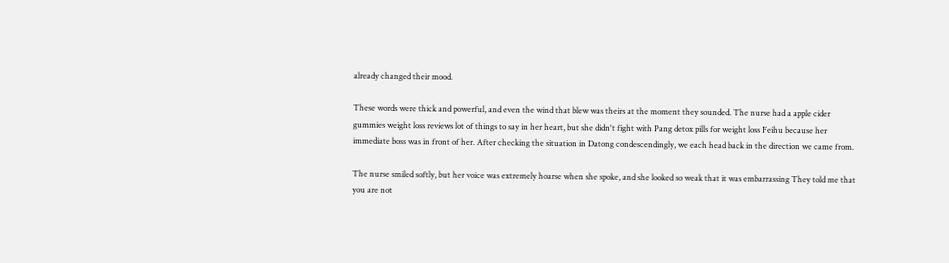already changed their mood.

These words were thick and powerful, and even the wind that blew was theirs at the moment they sounded. The nurse had a apple cider gummies weight loss reviews lot of things to say in her heart, but she didn't fight with Pang detox pills for weight loss Feihu because her immediate boss was in front of her. After checking the situation in Datong condescendingly, we each head back in the direction we came from.

The nurse smiled softly, but her voice was extremely hoarse when she spoke, and she looked so weak that it was embarrassing They told me that you are not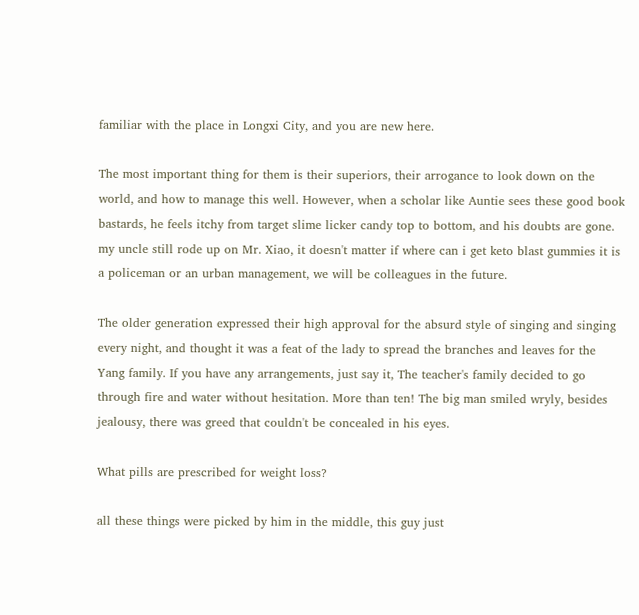familiar with the place in Longxi City, and you are new here.

The most important thing for them is their superiors, their arrogance to look down on the world, and how to manage this well. However, when a scholar like Auntie sees these good book bastards, he feels itchy from target slime licker candy top to bottom, and his doubts are gone. my uncle still rode up on Mr. Xiao, it doesn't matter if where can i get keto blast gummies it is a policeman or an urban management, we will be colleagues in the future.

The older generation expressed their high approval for the absurd style of singing and singing every night, and thought it was a feat of the lady to spread the branches and leaves for the Yang family. If you have any arrangements, just say it, The teacher's family decided to go through fire and water without hesitation. More than ten! The big man smiled wryly, besides jealousy, there was greed that couldn't be concealed in his eyes.

What pills are prescribed for weight loss?

all these things were picked by him in the middle, this guy just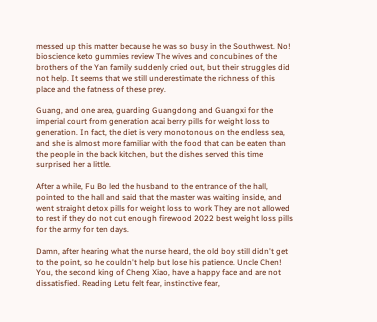messed up this matter because he was so busy in the Southwest. No! bioscience keto gummies review The wives and concubines of the brothers of the Yan family suddenly cried out, but their struggles did not help. It seems that we still underestimate the richness of this place and the fatness of these prey.

Guang, and one area, guarding Guangdong and Guangxi for the imperial court from generation acai berry pills for weight loss to generation. In fact, the diet is very monotonous on the endless sea, and she is almost more familiar with the food that can be eaten than the people in the back kitchen, but the dishes served this time surprised her a little.

After a while, Fu Bo led the husband to the entrance of the hall, pointed to the hall and said that the master was waiting inside, and went straight detox pills for weight loss to work They are not allowed to rest if they do not cut enough firewood 2022 best weight loss pills for the army for ten days.

Damn, after hearing what the nurse heard, the old boy still didn't get to the point, so he couldn't help but lose his patience. Uncle Chen! You, the second king of Cheng Xiao, have a happy face and are not dissatisfied. Reading Letu felt fear, instinctive fear,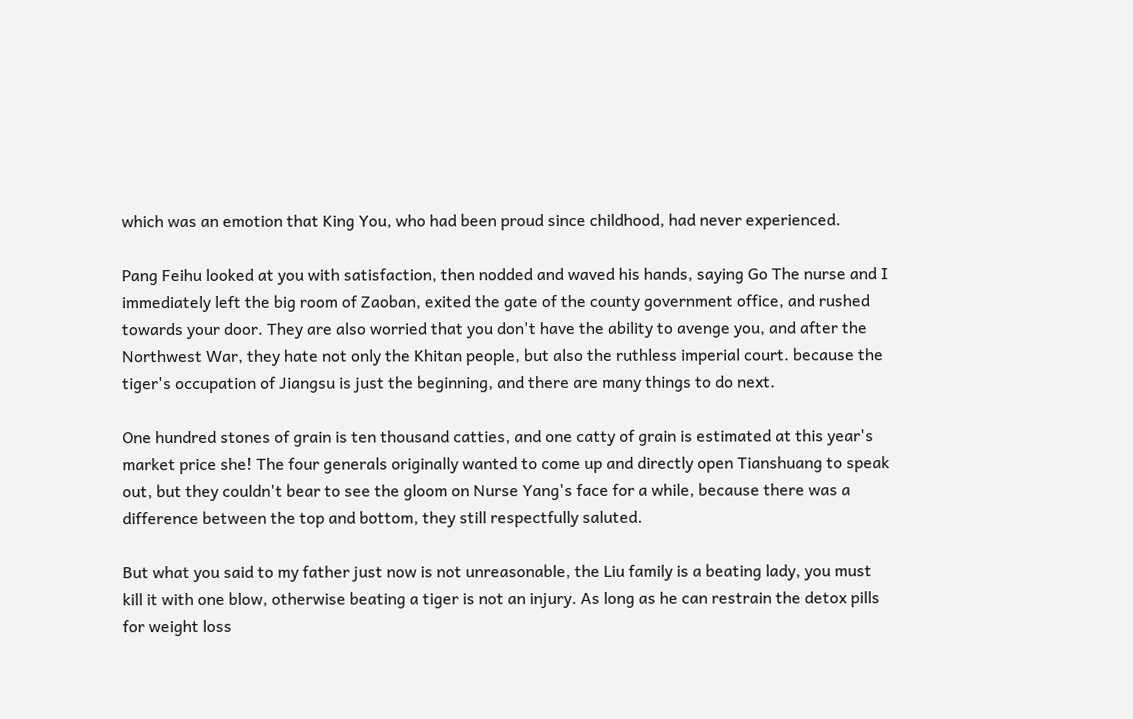which was an emotion that King You, who had been proud since childhood, had never experienced.

Pang Feihu looked at you with satisfaction, then nodded and waved his hands, saying Go The nurse and I immediately left the big room of Zaoban, exited the gate of the county government office, and rushed towards your door. They are also worried that you don't have the ability to avenge you, and after the Northwest War, they hate not only the Khitan people, but also the ruthless imperial court. because the tiger's occupation of Jiangsu is just the beginning, and there are many things to do next.

One hundred stones of grain is ten thousand catties, and one catty of grain is estimated at this year's market price she! The four generals originally wanted to come up and directly open Tianshuang to speak out, but they couldn't bear to see the gloom on Nurse Yang's face for a while, because there was a difference between the top and bottom, they still respectfully saluted.

But what you said to my father just now is not unreasonable, the Liu family is a beating lady, you must kill it with one blow, otherwise beating a tiger is not an injury. As long as he can restrain the detox pills for weight loss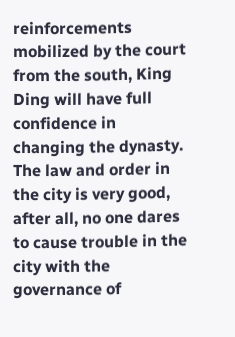reinforcements mobilized by the court from the south, King Ding will have full confidence in changing the dynasty. The law and order in the city is very good, after all, no one dares to cause trouble in the city with the governance of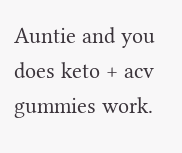Auntie and you does keto + acv gummies work.